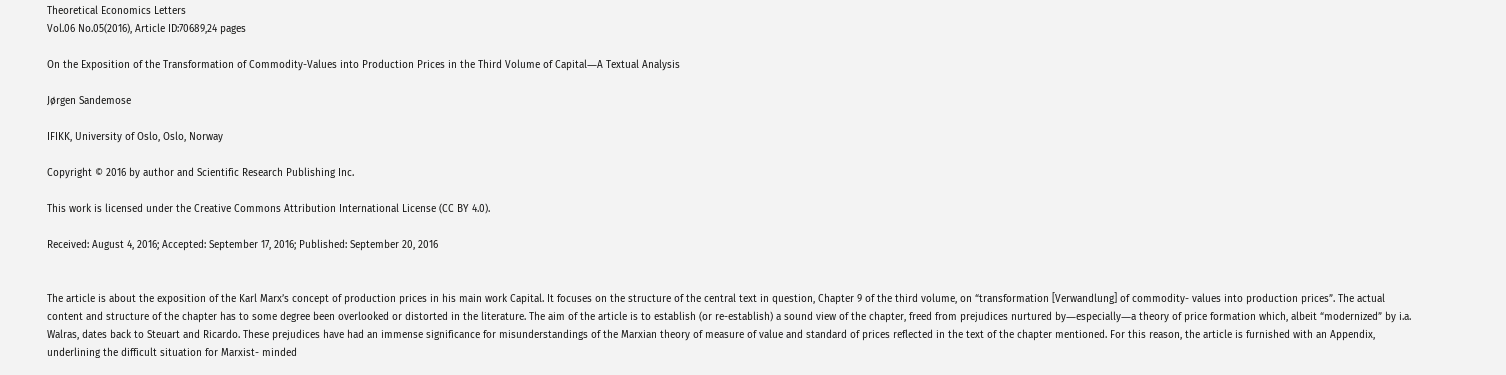Theoretical Economics Letters
Vol.06 No.05(2016), Article ID:70689,24 pages

On the Exposition of the Transformation of Commodity-Values into Production Prices in the Third Volume of Capital―A Textual Analysis

Jørgen Sandemose

IFIKK, University of Oslo, Oslo, Norway

Copyright © 2016 by author and Scientific Research Publishing Inc.

This work is licensed under the Creative Commons Attribution International License (CC BY 4.0).

Received: August 4, 2016; Accepted: September 17, 2016; Published: September 20, 2016


The article is about the exposition of the Karl Marx’s concept of production prices in his main work Capital. It focuses on the structure of the central text in question, Chapter 9 of the third volume, on “transformation [Verwandlung] of commodity- values into production prices”. The actual content and structure of the chapter has to some degree been overlooked or distorted in the literature. The aim of the article is to establish (or re-establish) a sound view of the chapter, freed from prejudices nurtured by―especially―a theory of price formation which, albeit “modernized” by i.a. Walras, dates back to Steuart and Ricardo. These prejudices have had an immense significance for misunderstandings of the Marxian theory of measure of value and standard of prices reflected in the text of the chapter mentioned. For this reason, the article is furnished with an Appendix, underlining the difficult situation for Marxist- minded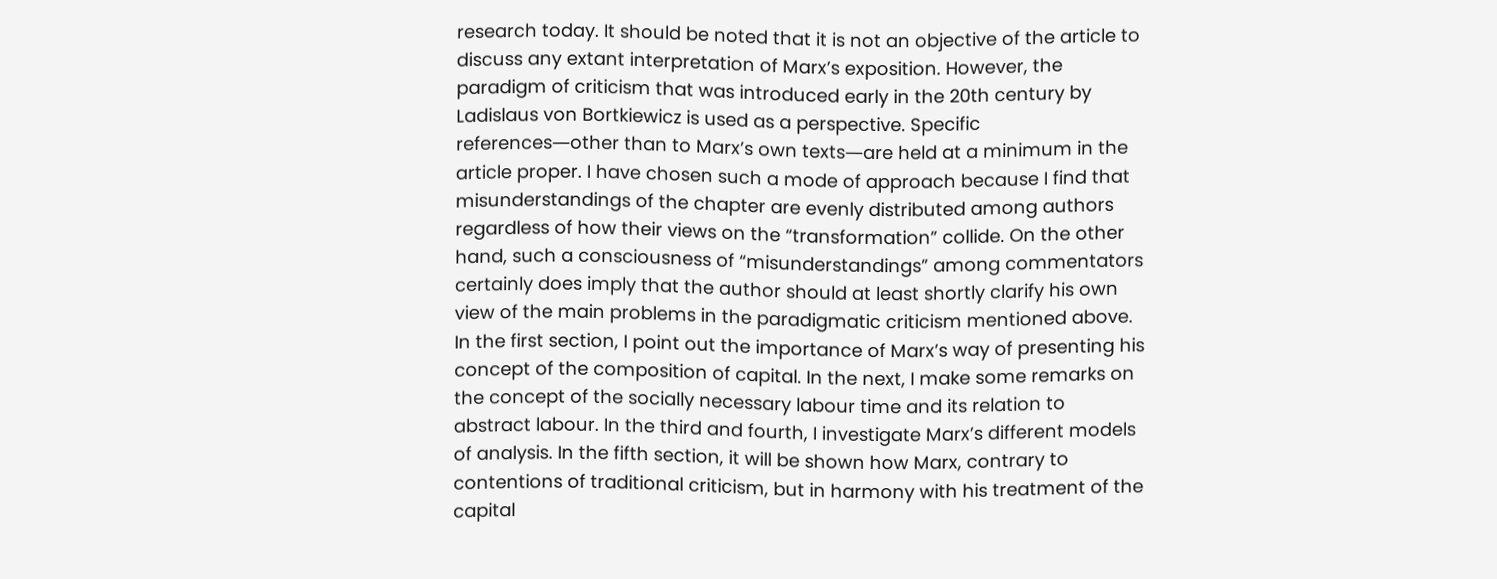research today. It should be noted that it is not an objective of the article to discuss any extant interpretation of Marx’s exposition. However, the paradigm of criticism that was introduced early in the 20th century by Ladislaus von Bortkiewicz is used as a perspective. Specific references―other than to Marx’s own texts―are held at a minimum in the article proper. I have chosen such a mode of approach because I find that misunderstandings of the chapter are evenly distributed among authors regardless of how their views on the “transformation” collide. On the other hand, such a consciousness of “misunderstandings” among commentators certainly does imply that the author should at least shortly clarify his own view of the main problems in the paradigmatic criticism mentioned above. In the first section, I point out the importance of Marx’s way of presenting his concept of the composition of capital. In the next, I make some remarks on the concept of the socially necessary labour time and its relation to abstract labour. In the third and fourth, I investigate Marx’s different models of analysis. In the fifth section, it will be shown how Marx, contrary to contentions of traditional criticism, but in harmony with his treatment of the capital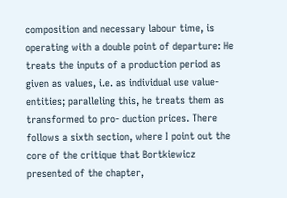composition and necessary labour time, is operating with a double point of departure: He treats the inputs of a production period as given as values, i.e. as individual use value-entities; paralleling this, he treats them as transformed to pro- duction prices. There follows a sixth section, where I point out the core of the critique that Bortkiewicz presented of the chapter,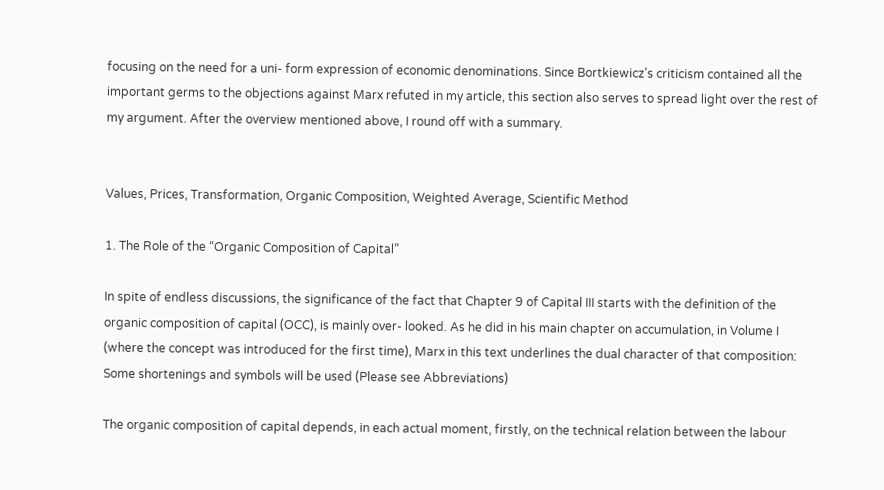focusing on the need for a uni- form expression of economic denominations. Since Bortkiewicz’s criticism contained all the important germs to the objections against Marx refuted in my article, this section also serves to spread light over the rest of my argument. After the overview mentioned above, I round off with a summary.


Values, Prices, Transformation, Organic Composition, Weighted Average, Scientific Method

1. The Role of the “Organic Composition of Capital”

In spite of endless discussions, the significance of the fact that Chapter 9 of Capital III starts with the definition of the organic composition of capital (OCC), is mainly over- looked. As he did in his main chapter on accumulation, in Volume I (where the concept was introduced for the first time), Marx in this text underlines the dual character of that composition: Some shortenings and symbols will be used (Please see Abbreviations)

The organic composition of capital depends, in each actual moment, firstly, on the technical relation between the labour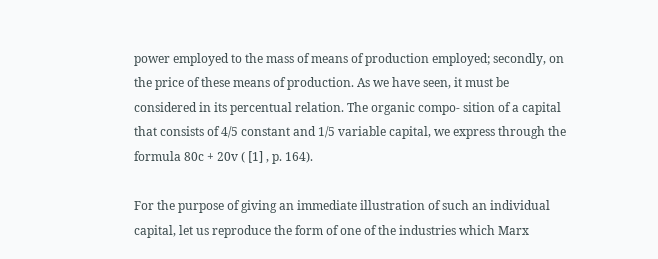power employed to the mass of means of production employed; secondly, on the price of these means of production. As we have seen, it must be considered in its percentual relation. The organic compo- sition of a capital that consists of 4/5 constant and 1/5 variable capital, we express through the formula 80c + 20v ( [1] , p. 164).

For the purpose of giving an immediate illustration of such an individual capital, let us reproduce the form of one of the industries which Marx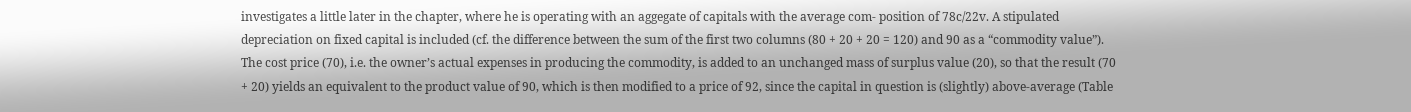investigates a little later in the chapter, where he is operating with an aggegate of capitals with the average com- position of 78c/22v. A stipulated depreciation on fixed capital is included (cf. the difference between the sum of the first two columns (80 + 20 + 20 = 120) and 90 as a “commodity value”). The cost price (70), i.e. the owner’s actual expenses in producing the commodity, is added to an unchanged mass of surplus value (20), so that the result (70 + 20) yields an equivalent to the product value of 90, which is then modified to a price of 92, since the capital in question is (slightly) above-average (Table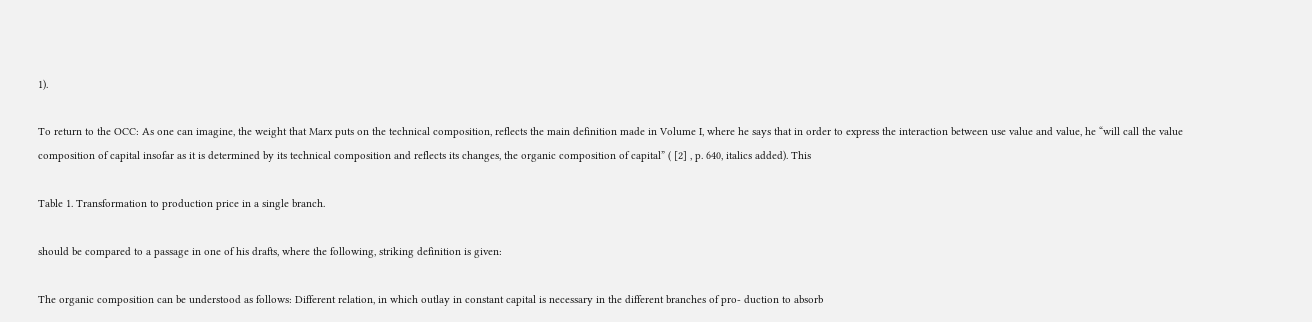1).

To return to the OCC: As one can imagine, the weight that Marx puts on the technical composition, reflects the main definition made in Volume I, where he says that in order to express the interaction between use value and value, he “will call the value composition of capital insofar as it is determined by its technical composition and reflects its changes, the organic composition of capital” ( [2] , p. 640, italics added). This

Table 1. Transformation to production price in a single branch.

should be compared to a passage in one of his drafts, where the following, striking definition is given:

The organic composition can be understood as follows: Different relation, in which outlay in constant capital is necessary in the different branches of pro- duction to absorb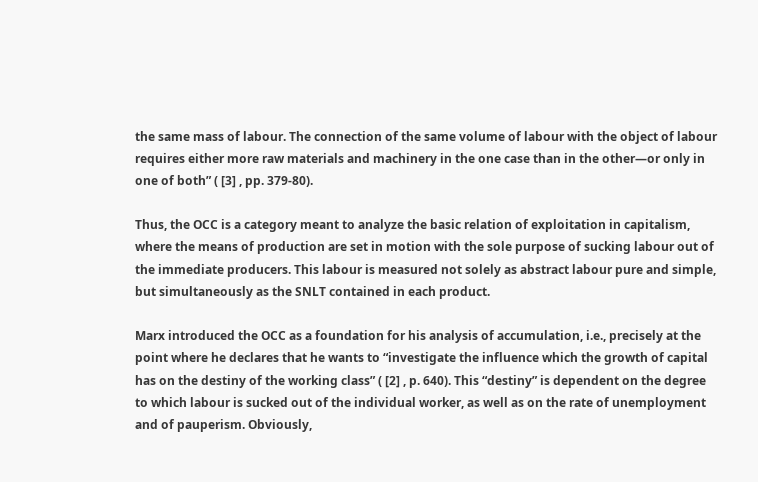the same mass of labour. The connection of the same volume of labour with the object of labour requires either more raw materials and machinery in the one case than in the other―or only in one of both” ( [3] , pp. 379-80).

Thus, the OCC is a category meant to analyze the basic relation of exploitation in capitalism, where the means of production are set in motion with the sole purpose of sucking labour out of the immediate producers. This labour is measured not solely as abstract labour pure and simple, but simultaneously as the SNLT contained in each product.

Marx introduced the OCC as a foundation for his analysis of accumulation, i.e., precisely at the point where he declares that he wants to “investigate the influence which the growth of capital has on the destiny of the working class” ( [2] , p. 640). This “destiny” is dependent on the degree to which labour is sucked out of the individual worker, as well as on the rate of unemployment and of pauperism. Obviously,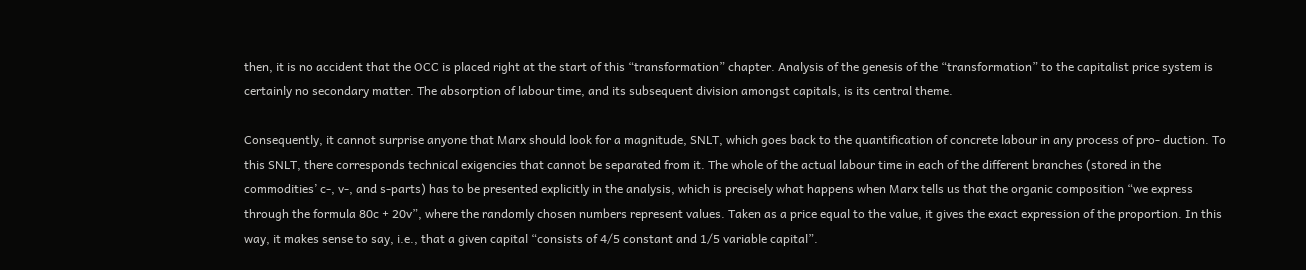then, it is no accident that the OCC is placed right at the start of this “transformation” chapter. Analysis of the genesis of the “transformation” to the capitalist price system is certainly no secondary matter. The absorption of labour time, and its subsequent division amongst capitals, is its central theme.

Consequently, it cannot surprise anyone that Marx should look for a magnitude, SNLT, which goes back to the quantification of concrete labour in any process of pro- duction. To this SNLT, there corresponds technical exigencies that cannot be separated from it. The whole of the actual labour time in each of the different branches (stored in the commodities’ c-, v-, and s-parts) has to be presented explicitly in the analysis, which is precisely what happens when Marx tells us that the organic composition “we express through the formula 80c + 20v”, where the randomly chosen numbers represent values. Taken as a price equal to the value, it gives the exact expression of the proportion. In this way, it makes sense to say, i.e., that a given capital “consists of 4/5 constant and 1/5 variable capital”.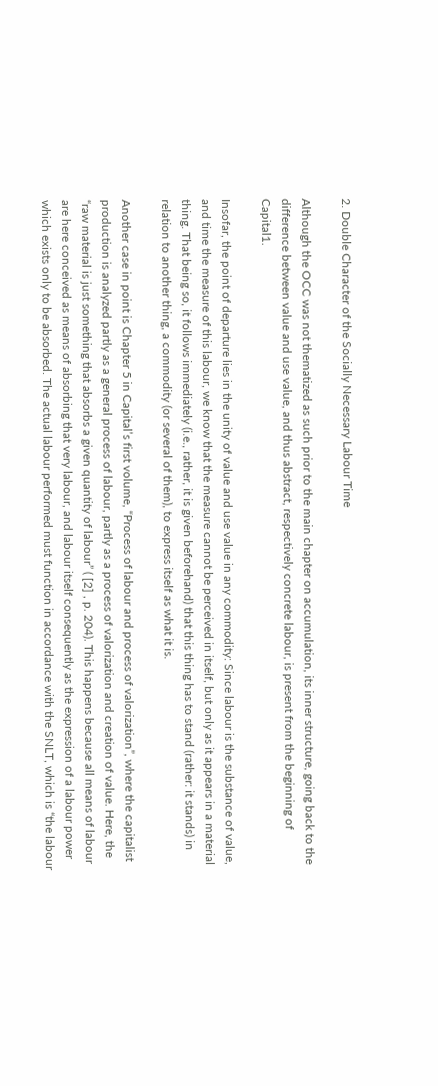2. Double Character of the Socially Necessary Labour Time

Although the OCC was not thematized as such prior to the main chapter on accumulation, its inner structure, going back to the difference between value and use value, and thus abstract, respectively concrete labour, is present from the beginning of Capital1.

Insofar, the point of departure lies in the unity of value and use value in any commodity: Since labour is the substance of value, and time the measure of this labour, we know that the measure cannot be perceived in itself, but only as it appears in a material thing. That being so, it follows immediately (i.e., rather, it is given beforehand) that this thing has to stand (rather: it stands) in relation to another thing, a commodity (or several of them), to express itself as what it is.

Another case in point is Chapter 5 in Capital’s first volume, “Process of labour and process of valorization”, where the capitalist production is analyzed partly as a general process of labour, partly as a process of valorization and creation of value. Here, the “raw material is just something that absorbs a given quantity of labour” ( [2] , p. 204). This happens because all means of labour are here conceived as means of absorbing that very labour, and labour itself consequently as the expression of a labour power which exists only to be absorbed. The actual labour performed must function in accordance with the SNLT, which is “the labour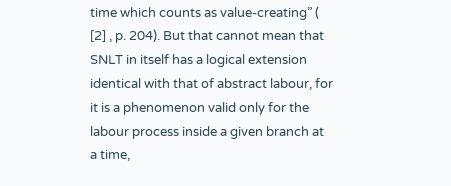time which counts as value-creating” ( [2] , p. 204). But that cannot mean that SNLT in itself has a logical extension identical with that of abstract labour, for it is a phenomenon valid only for the labour process inside a given branch at a time,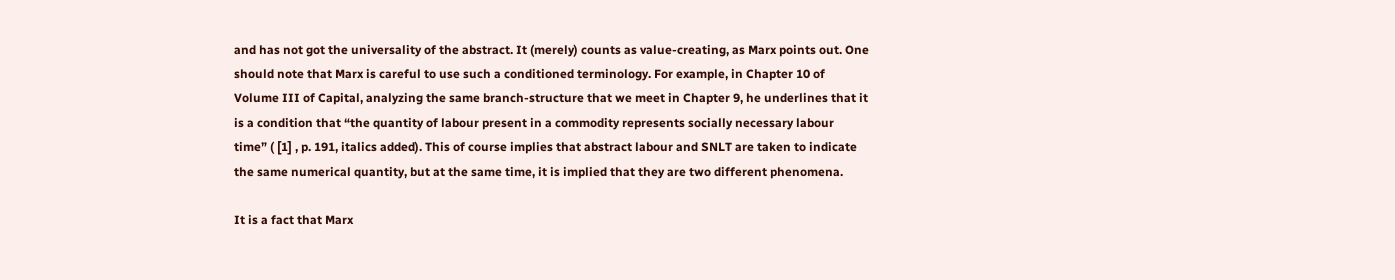and has not got the universality of the abstract. It (merely) counts as value-creating, as Marx points out. One should note that Marx is careful to use such a conditioned terminology. For example, in Chapter 10 of Volume III of Capital, analyzing the same branch-structure that we meet in Chapter 9, he underlines that it is a condition that “the quantity of labour present in a commodity represents socially necessary labour time” ( [1] , p. 191, italics added). This of course implies that abstract labour and SNLT are taken to indicate the same numerical quantity, but at the same time, it is implied that they are two different phenomena.

It is a fact that Marx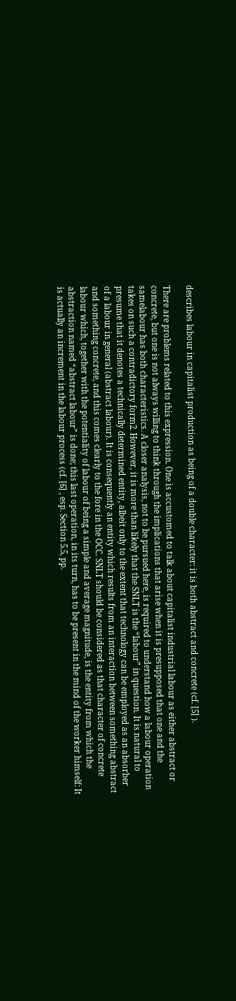describes labour in capitalist production as being of a double character: it is both abstract and concrete (cf. [5] ).

There are problems related to this expression. One is accustomed to talk about capitalist industrial labour as either abstract or concrete, but one is not always willing to think through the implications that arise when it is presupposed that one and the samelabour has both characteristics. A closer analysis, not to be pursued here, is required to understand how a labour operation takes on such a contradictory form2. However, it is more than likely that the SNLT is the “labour” in question. It is natural to presume that it denotes a technically determined entity, albeit only to the extent that technology can be employed as an absorber of a labour in general (abstract labour). It is consequently an entity which results from an interaction between something abstract and something concrete, and this comes clearly to the fore in the OCC. SNLT should be considered as that character of concrete labour which, together with the potentiality of labour of being a simple and average magnitude, is the entity from which the abstraction named “abstract labour” is done; this last operation, in its turn, has to be present in the mind of the worker himself: It is actually an increment in the labour process (cf. [6] , esp. Section 5.5, pp.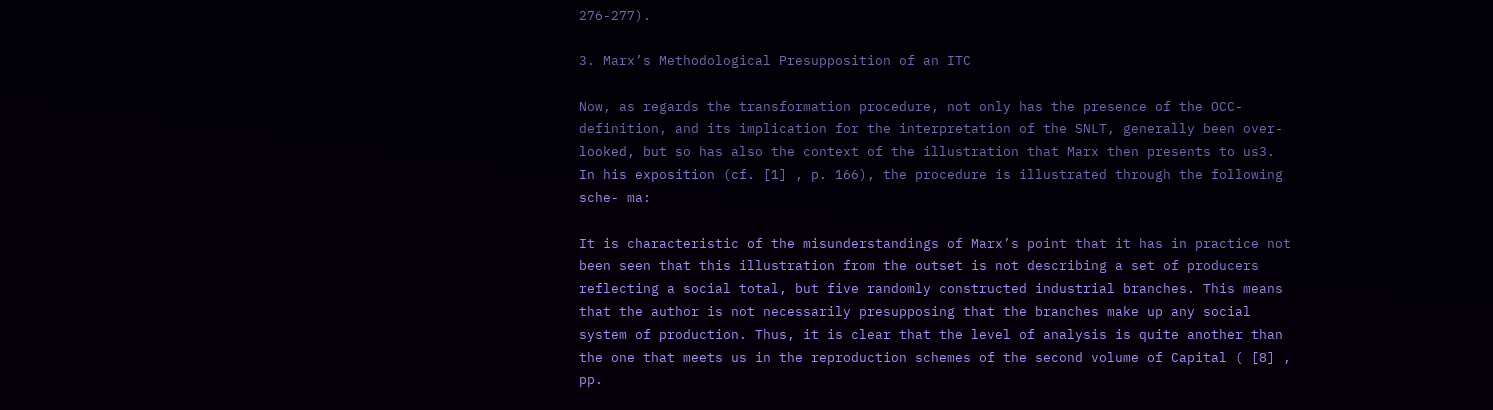276-277).

3. Marx’s Methodological Presupposition of an ITC

Now, as regards the transformation procedure, not only has the presence of the OCC- definition, and its implication for the interpretation of the SNLT, generally been over- looked, but so has also the context of the illustration that Marx then presents to us3. In his exposition (cf. [1] , p. 166), the procedure is illustrated through the following sche- ma:

It is characteristic of the misunderstandings of Marx’s point that it has in practice not been seen that this illustration from the outset is not describing a set of producers reflecting a social total, but five randomly constructed industrial branches. This means that the author is not necessarily presupposing that the branches make up any social system of production. Thus, it is clear that the level of analysis is quite another than the one that meets us in the reproduction schemes of the second volume of Capital ( [8] , pp.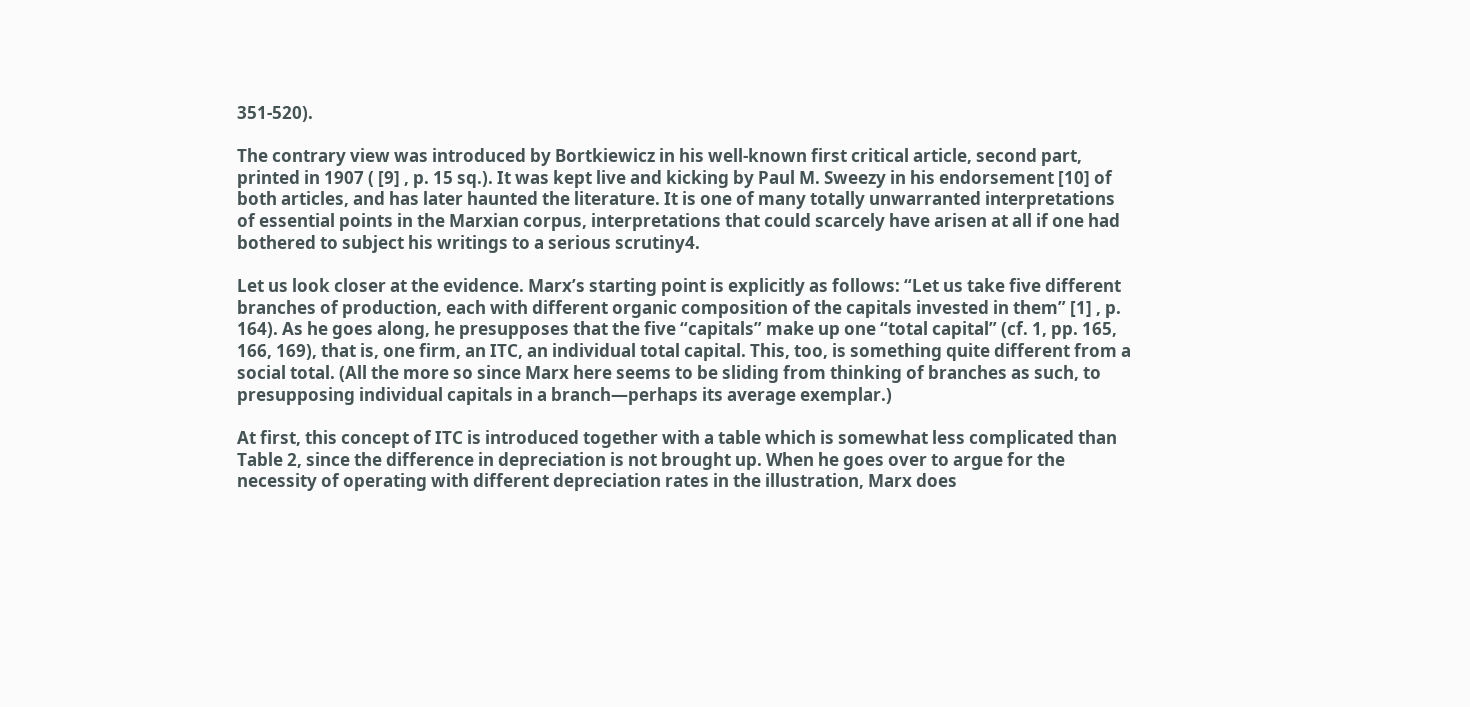351-520).

The contrary view was introduced by Bortkiewicz in his well-known first critical article, second part, printed in 1907 ( [9] , p. 15 sq.). It was kept live and kicking by Paul M. Sweezy in his endorsement [10] of both articles, and has later haunted the literature. It is one of many totally unwarranted interpretations of essential points in the Marxian corpus, interpretations that could scarcely have arisen at all if one had bothered to subject his writings to a serious scrutiny4.

Let us look closer at the evidence. Marx’s starting point is explicitly as follows: “Let us take five different branches of production, each with different organic composition of the capitals invested in them” [1] , p. 164). As he goes along, he presupposes that the five “capitals” make up one “total capital” (cf. 1, pp. 165, 166, 169), that is, one firm, an ITC, an individual total capital. This, too, is something quite different from a social total. (All the more so since Marx here seems to be sliding from thinking of branches as such, to presupposing individual capitals in a branch―perhaps its average exemplar.)

At first, this concept of ITC is introduced together with a table which is somewhat less complicated than Table 2, since the difference in depreciation is not brought up. When he goes over to argue for the necessity of operating with different depreciation rates in the illustration, Marx does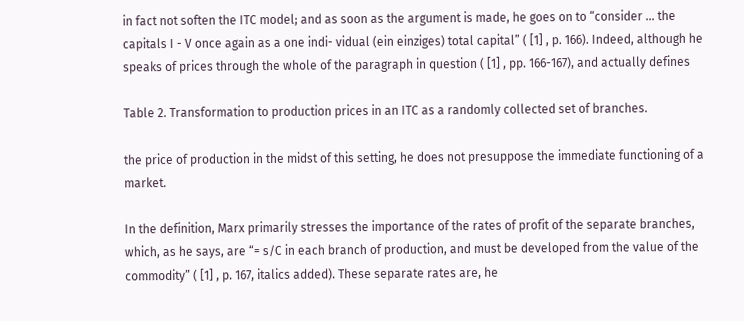in fact not soften the ITC model; and as soon as the argument is made, he goes on to “consider ... the capitals I - V once again as a one indi- vidual (ein einziges) total capital” ( [1] , p. 166). Indeed, although he speaks of prices through the whole of the paragraph in question ( [1] , pp. 166-167), and actually defines

Table 2. Transformation to production prices in an ITC as a randomly collected set of branches.

the price of production in the midst of this setting, he does not presuppose the immediate functioning of a market.

In the definition, Marx primarily stresses the importance of the rates of profit of the separate branches, which, as he says, are “= s/C in each branch of production, and must be developed from the value of the commodity” ( [1] , p. 167, italics added). These separate rates are, he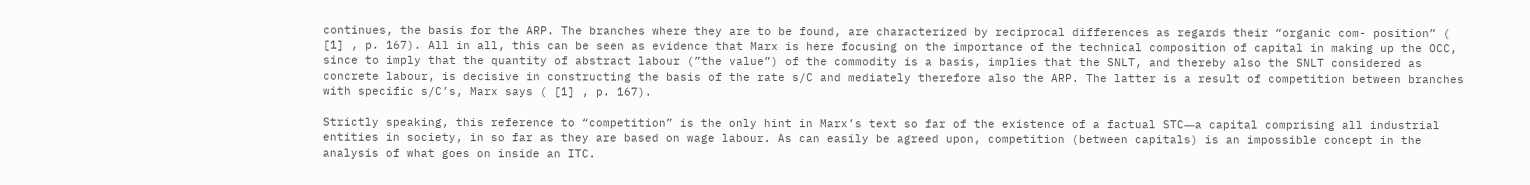continues, the basis for the ARP. The branches where they are to be found, are characterized by reciprocal differences as regards their “organic com- position” ( [1] , p. 167). All in all, this can be seen as evidence that Marx is here focusing on the importance of the technical composition of capital in making up the OCC, since to imply that the quantity of abstract labour (”the value”) of the commodity is a basis, implies that the SNLT, and thereby also the SNLT considered as concrete labour, is decisive in constructing the basis of the rate s/C and mediately therefore also the ARP. The latter is a result of competition between branches with specific s/C’s, Marx says ( [1] , p. 167).

Strictly speaking, this reference to “competition” is the only hint in Marx’s text so far of the existence of a factual STC―a capital comprising all industrial entities in society, in so far as they are based on wage labour. As can easily be agreed upon, competition (between capitals) is an impossible concept in the analysis of what goes on inside an ITC.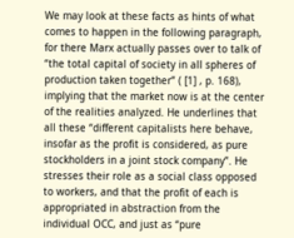We may look at these facts as hints of what comes to happen in the following paragraph, for there Marx actually passes over to talk of “the total capital of society in all spheres of production taken together” ( [1] , p. 168), implying that the market now is at the center of the realities analyzed. He underlines that all these “different capitalists here behave, insofar as the profit is considered, as pure stockholders in a joint stock company”. He stresses their role as a social class opposed to workers, and that the profit of each is appropriated in abstraction from the individual OCC, and just as “pure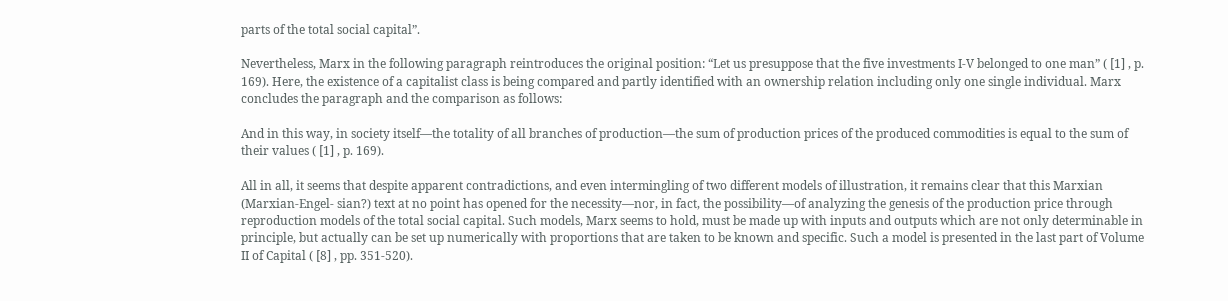parts of the total social capital”.

Nevertheless, Marx in the following paragraph reintroduces the original position: “Let us presuppose that the five investments I-V belonged to one man” ( [1] , p. 169). Here, the existence of a capitalist class is being compared and partly identified with an ownership relation including only one single individual. Marx concludes the paragraph and the comparison as follows:

And in this way, in society itself―the totality of all branches of production―the sum of production prices of the produced commodities is equal to the sum of their values ( [1] , p. 169).

All in all, it seems that despite apparent contradictions, and even intermingling of two different models of illustration, it remains clear that this Marxian (Marxian-Engel- sian?) text at no point has opened for the necessity―nor, in fact, the possibility―of analyzing the genesis of the production price through reproduction models of the total social capital. Such models, Marx seems to hold, must be made up with inputs and outputs which are not only determinable in principle, but actually can be set up numerically with proportions that are taken to be known and specific. Such a model is presented in the last part of Volume II of Capital ( [8] , pp. 351-520).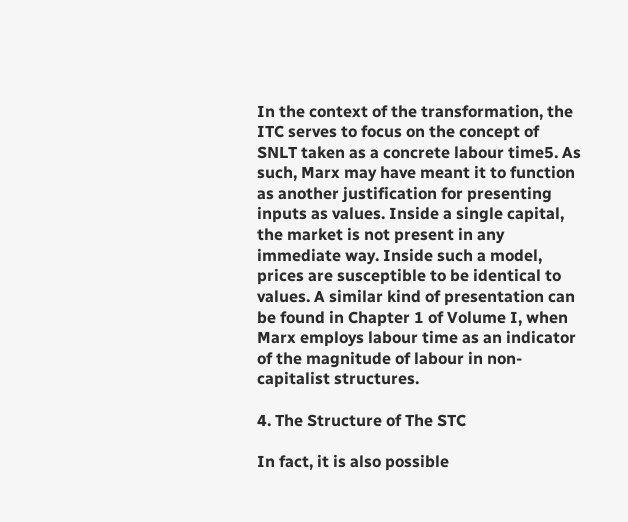In the context of the transformation, the ITC serves to focus on the concept of SNLT taken as a concrete labour time5. As such, Marx may have meant it to function as another justification for presenting inputs as values. Inside a single capital, the market is not present in any immediate way. Inside such a model, prices are susceptible to be identical to values. A similar kind of presentation can be found in Chapter 1 of Volume I, when Marx employs labour time as an indicator of the magnitude of labour in non- capitalist structures.

4. The Structure of The STC

In fact, it is also possible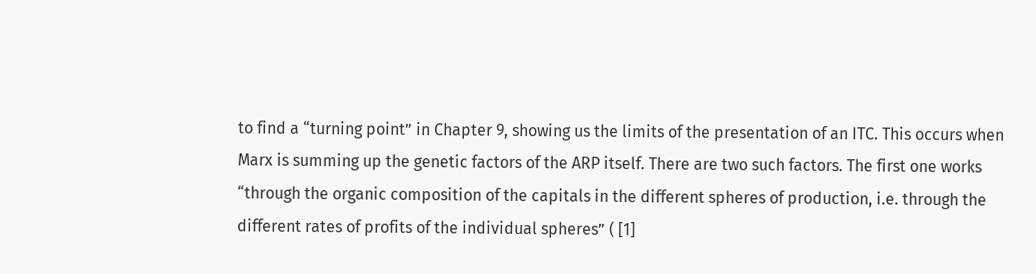to find a “turning point” in Chapter 9, showing us the limits of the presentation of an ITC. This occurs when Marx is summing up the genetic factors of the ARP itself. There are two such factors. The first one works “through the organic composition of the capitals in the different spheres of production, i.e. through the different rates of profits of the individual spheres” ( [1]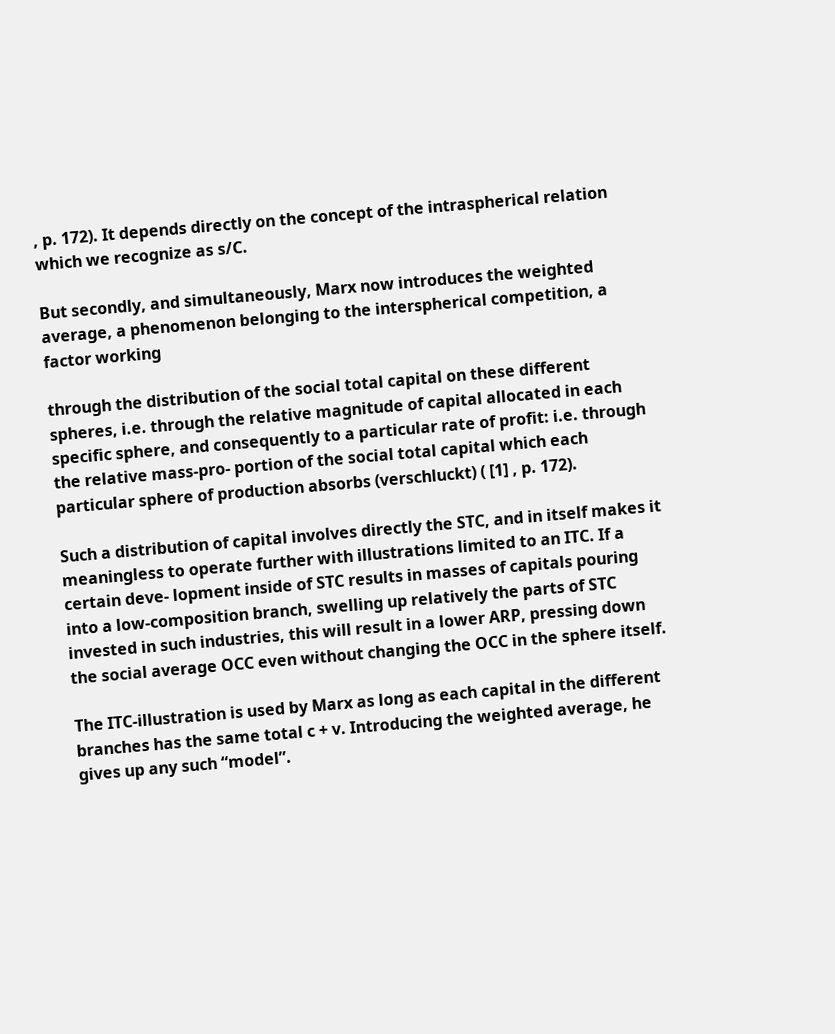, p. 172). It depends directly on the concept of the intraspherical relation which we recognize as s/C.

But secondly, and simultaneously, Marx now introduces the weighted average, a phenomenon belonging to the interspherical competition, a factor working

through the distribution of the social total capital on these different spheres, i.e. through the relative magnitude of capital allocated in each specific sphere, and consequently to a particular rate of profit: i.e. through the relative mass-pro- portion of the social total capital which each particular sphere of production absorbs (verschluckt) ( [1] , p. 172).

Such a distribution of capital involves directly the STC, and in itself makes it meaningless to operate further with illustrations limited to an ITC. If a certain deve- lopment inside of STC results in masses of capitals pouring into a low-composition branch, swelling up relatively the parts of STC invested in such industries, this will result in a lower ARP, pressing down the social average OCC even without changing the OCC in the sphere itself.

The ITC-illustration is used by Marx as long as each capital in the different branches has the same total c + v. Introducing the weighted average, he gives up any such “model”.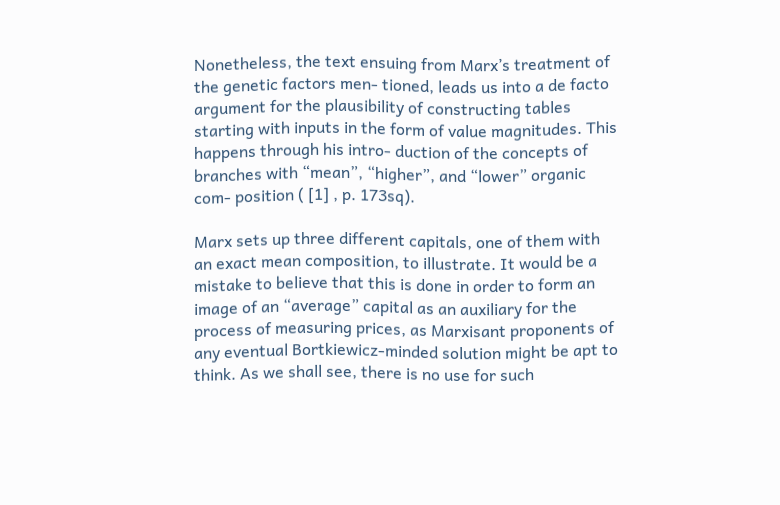Nonetheless, the text ensuing from Marx’s treatment of the genetic factors men- tioned, leads us into a de facto argument for the plausibility of constructing tables starting with inputs in the form of value magnitudes. This happens through his intro- duction of the concepts of branches with “mean”, “higher”, and “lower” organic com- position ( [1] , p. 173sq).

Marx sets up three different capitals, one of them with an exact mean composition, to illustrate. It would be a mistake to believe that this is done in order to form an image of an “average” capital as an auxiliary for the process of measuring prices, as Marxisant proponents of any eventual Bortkiewicz-minded solution might be apt to think. As we shall see, there is no use for such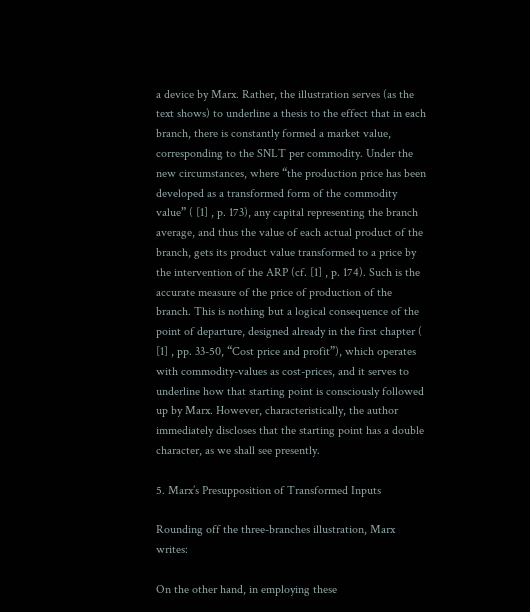a device by Marx. Rather, the illustration serves (as the text shows) to underline a thesis to the effect that in each branch, there is constantly formed a market value, corresponding to the SNLT per commodity. Under the new circumstances, where “the production price has been developed as a transformed form of the commodity value” ( [1] , p. 173), any capital representing the branch average, and thus the value of each actual product of the branch, gets its product value transformed to a price by the intervention of the ARP (cf. [1] , p. 174). Such is the accurate measure of the price of production of the branch. This is nothing but a logical consequence of the point of departure, designed already in the first chapter ( [1] , pp. 33-50, “Cost price and profit”), which operates with commodity-values as cost-prices, and it serves to underline how that starting point is consciously followed up by Marx. However, characteristically, the author immediately discloses that the starting point has a double character, as we shall see presently.

5. Marx’s Presupposition of Transformed Inputs

Rounding off the three-branches illustration, Marx writes:

On the other hand, in employing these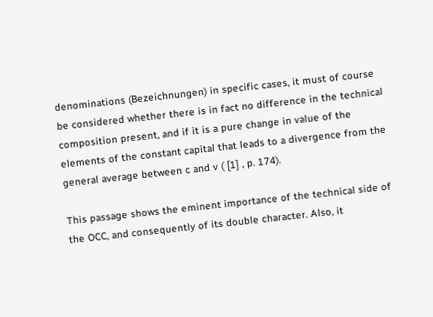denominations (Bezeichnungen) in specific cases, it must of course be considered whether there is in fact no difference in the technical composition present, and if it is a pure change in value of the elements of the constant capital that leads to a divergence from the general average between c and v ( [1] , p. 174).

This passage shows the eminent importance of the technical side of the OCC, and consequently of its double character. Also, it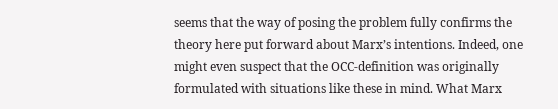seems that the way of posing the problem fully confirms the theory here put forward about Marx’s intentions. Indeed, one might even suspect that the OCC-definition was originally formulated with situations like these in mind. What Marx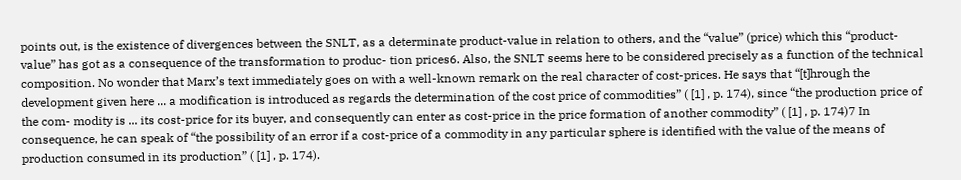points out, is the existence of divergences between the SNLT, as a determinate product-value in relation to others, and the “value” (price) which this “product-value” has got as a consequence of the transformation to produc- tion prices6. Also, the SNLT seems here to be considered precisely as a function of the technical composition. No wonder that Marx’s text immediately goes on with a well-known remark on the real character of cost-prices. He says that “[t]hrough the development given here ... a modification is introduced as regards the determination of the cost price of commodities” ( [1] , p. 174), since “the production price of the com- modity is ... its cost-price for its buyer, and consequently can enter as cost-price in the price formation of another commodity” ( [1] , p. 174)7 In consequence, he can speak of “the possibility of an error if a cost-price of a commodity in any particular sphere is identified with the value of the means of production consumed in its production” ( [1] , p. 174).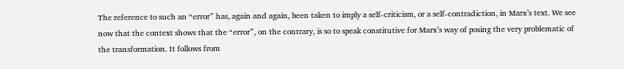The reference to such an “error” has, again and again, been taken to imply a self-criticism, or a self-contradiction, in Marx’s text. We see now that the context shows that the “error”, on the contrary, is so to speak constitutive for Marx’s way of posing the very problematic of the transformation. It follows from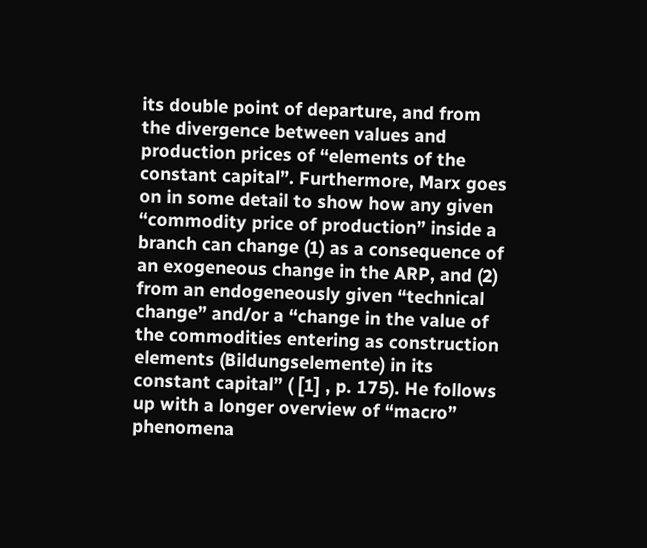its double point of departure, and from the divergence between values and production prices of “elements of the constant capital”. Furthermore, Marx goes on in some detail to show how any given “commodity price of production” inside a branch can change (1) as a consequence of an exogeneous change in the ARP, and (2) from an endogeneously given “technical change” and/or a “change in the value of the commodities entering as construction elements (Bildungselemente) in its constant capital” ( [1] , p. 175). He follows up with a longer overview of “macro” phenomena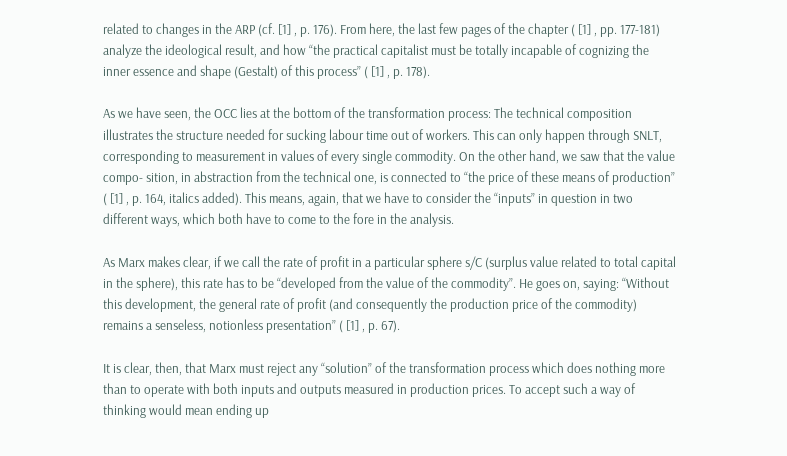related to changes in the ARP (cf. [1] , p. 176). From here, the last few pages of the chapter ( [1] , pp. 177-181) analyze the ideological result, and how “the practical capitalist must be totally incapable of cognizing the inner essence and shape (Gestalt) of this process” ( [1] , p. 178).

As we have seen, the OCC lies at the bottom of the transformation process: The technical composition illustrates the structure needed for sucking labour time out of workers. This can only happen through SNLT, corresponding to measurement in values of every single commodity. On the other hand, we saw that the value compo- sition, in abstraction from the technical one, is connected to “the price of these means of production” ( [1] , p. 164, italics added). This means, again, that we have to consider the “inputs” in question in two different ways, which both have to come to the fore in the analysis.

As Marx makes clear, if we call the rate of profit in a particular sphere s/C (surplus value related to total capital in the sphere), this rate has to be “developed from the value of the commodity”. He goes on, saying: “Without this development, the general rate of profit (and consequently the production price of the commodity) remains a senseless, notionless presentation” ( [1] , p. 67).

It is clear, then, that Marx must reject any “solution” of the transformation process which does nothing more than to operate with both inputs and outputs measured in production prices. To accept such a way of thinking would mean ending up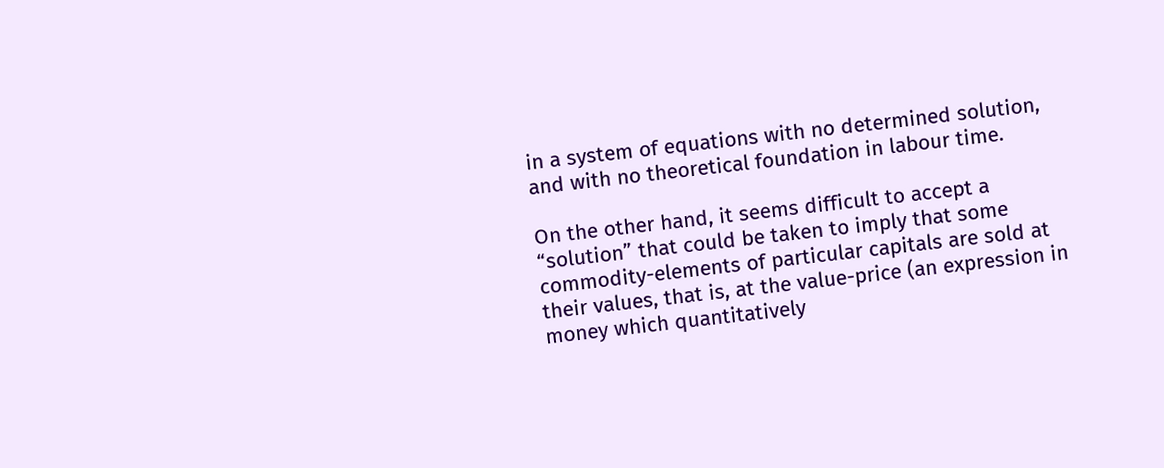in a system of equations with no determined solution, and with no theoretical foundation in labour time.

On the other hand, it seems difficult to accept a “solution” that could be taken to imply that some commodity-elements of particular capitals are sold at their values, that is, at the value-price (an expression in money which quantitatively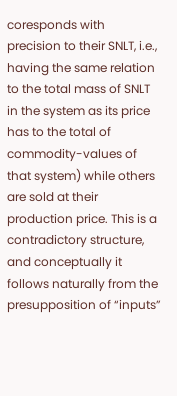coresponds with precision to their SNLT, i.e., having the same relation to the total mass of SNLT in the system as its price has to the total of commodity-values of that system) while others are sold at their production price. This is a contradictory structure, and conceptually it follows naturally from the presupposition of “inputs”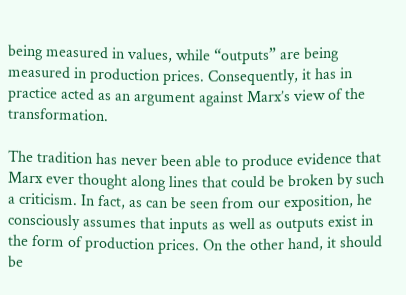being measured in values, while “outputs” are being measured in production prices. Consequently, it has in practice acted as an argument against Marx’s view of the transformation.

The tradition has never been able to produce evidence that Marx ever thought along lines that could be broken by such a criticism. In fact, as can be seen from our exposition, he consciously assumes that inputs as well as outputs exist in the form of production prices. On the other hand, it should be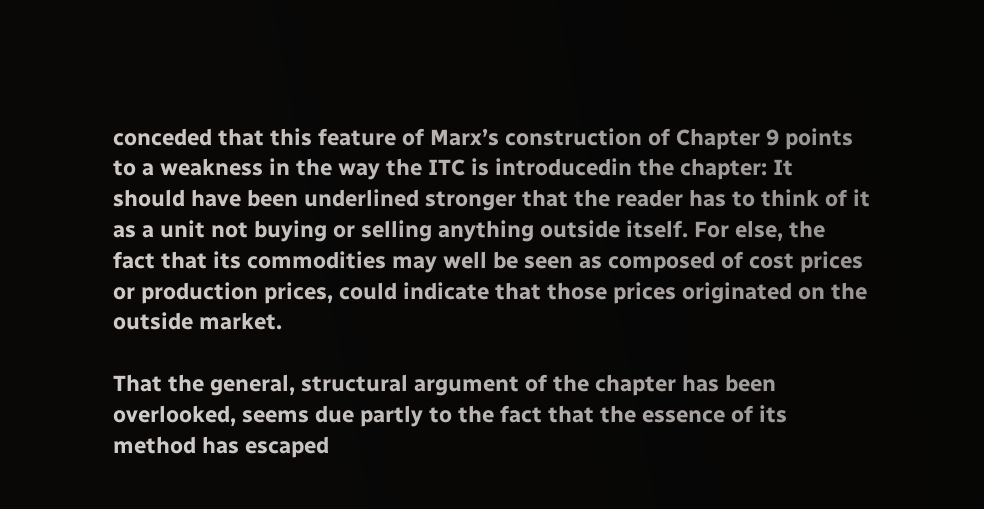conceded that this feature of Marx’s construction of Chapter 9 points to a weakness in the way the ITC is introducedin the chapter: It should have been underlined stronger that the reader has to think of it as a unit not buying or selling anything outside itself. For else, the fact that its commodities may well be seen as composed of cost prices or production prices, could indicate that those prices originated on the outside market.

That the general, structural argument of the chapter has been overlooked, seems due partly to the fact that the essence of its method has escaped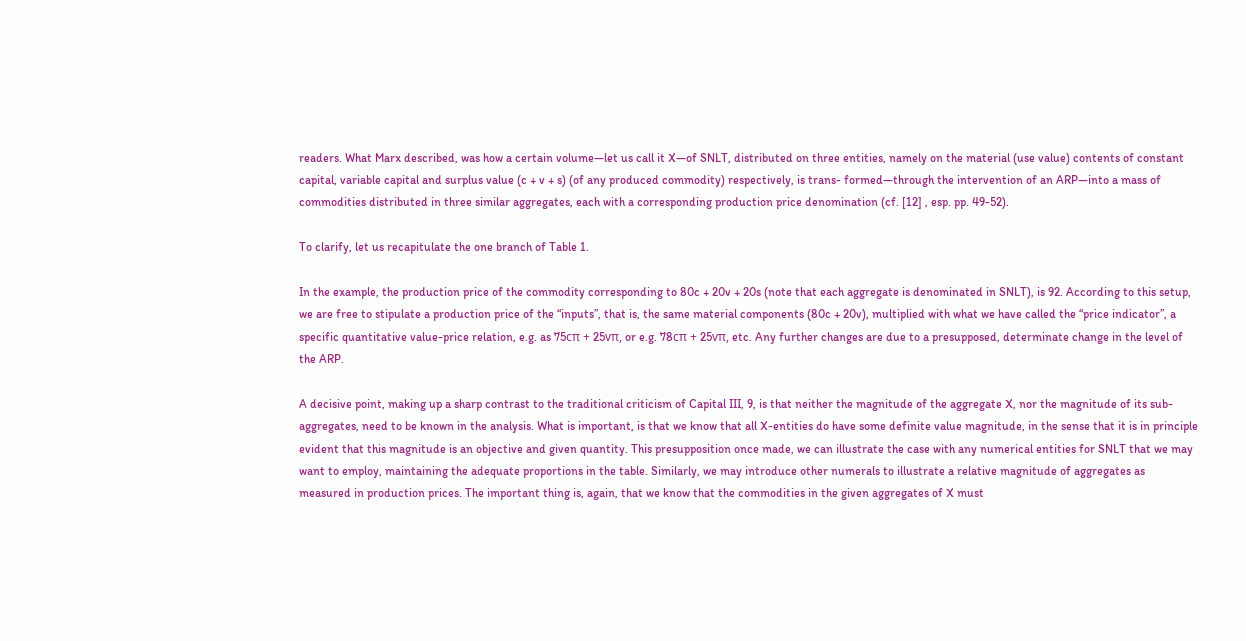readers. What Marx described, was how a certain volume―let us call it X―of SNLT, distributed on three entities, namely on the material (use value) contents of constant capital, variable capital and surplus value (c + v + s) (of any produced commodity) respectively, is trans- formed―through the intervention of an ARP―into a mass of commodities distributed in three similar aggregates, each with a corresponding production price denomination (cf. [12] , esp. pp. 49-52).

To clarify, let us recapitulate the one branch of Table 1.

In the example, the production price of the commodity corresponding to 80c + 20v + 20s (note that each aggregate is denominated in SNLT), is 92. According to this setup, we are free to stipulate a production price of the “inputs”, that is, the same material components (80c + 20v), multiplied with what we have called the “price indicator”, a specific quantitative value-price relation, e.g. as 75cπ + 25vπ, or e.g. 78cπ + 25vπ, etc. Any further changes are due to a presupposed, determinate change in the level of the ARP.

A decisive point, making up a sharp contrast to the traditional criticism of Capital III, 9, is that neither the magnitude of the aggregate X, nor the magnitude of its sub- aggregates, need to be known in the analysis. What is important, is that we know that all X-entities do have some definite value magnitude, in the sense that it is in principle evident that this magnitude is an objective and given quantity. This presupposition once made, we can illustrate the case with any numerical entities for SNLT that we may want to employ, maintaining the adequate proportions in the table. Similarly, we may introduce other numerals to illustrate a relative magnitude of aggregates as measured in production prices. The important thing is, again, that we know that the commodities in the given aggregates of X must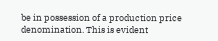be in possession of a production price denomination. This is evident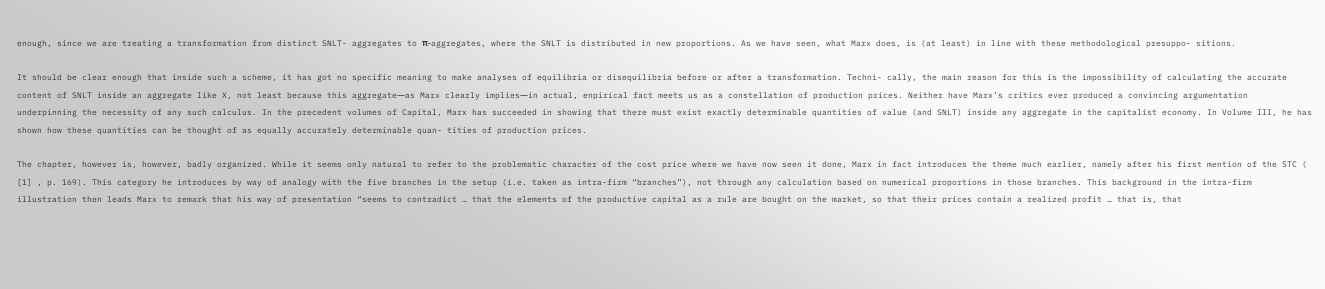enough, since we are treating a transformation from distinct SNLT- aggregates to π-aggregates, where the SNLT is distributed in new proportions. As we have seen, what Marx does, is (at least) in line with these methodological presuppo- sitions.

It should be clear enough that inside such a scheme, it has got no specific meaning to make analyses of equilibria or disequilibria before or after a transformation. Techni- cally, the main reason for this is the impossibility of calculating the accurate content of SNLT inside an aggregate like X, not least because this aggregate―as Marx clearly implies―in actual, enpirical fact meets us as a constellation of production prices. Neither have Marx’s critics ever produced a convincing argumentation underpinning the necessity of any such calculus. In the precedent volumes of Capital, Marx has succeeded in showing that there must exist exactly determinable quantities of value (and SNLT) inside any aggregate in the capitalist economy. In Volume III, he has shown how these quantities can be thought of as equally accurately determinable quan- tities of production prices.

The chapter, however is, however, badly organized. While it seems only natural to refer to the problematic character of the cost price where we have now seen it done, Marx in fact introduces the theme much earlier, namely after his first mention of the STC ( [1] , p. 169). This category he introduces by way of analogy with the five branches in the setup (i.e. taken as intra-firm “branches”), not through any calculation based on numerical proportions in those branches. This background in the intra-firm illustration then leads Marx to remark that his way of presentation “seems to contradict … that the elements of the productive capital as a rule are bought on the market, so that their prices contain a realized profit … that is, that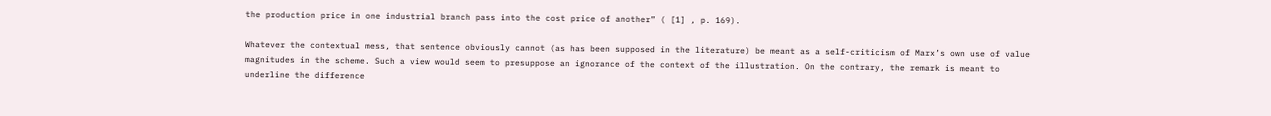the production price in one industrial branch pass into the cost price of another” ( [1] , p. 169).

Whatever the contextual mess, that sentence obviously cannot (as has been supposed in the literature) be meant as a self-criticism of Marx’s own use of value magnitudes in the scheme. Such a view would seem to presuppose an ignorance of the context of the illustration. On the contrary, the remark is meant to underline the difference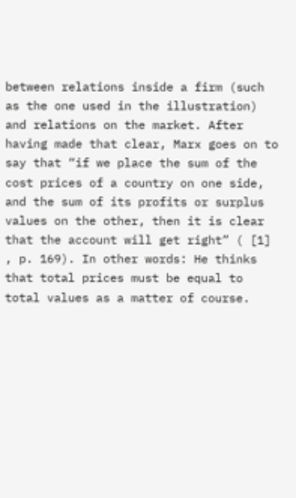between relations inside a firm (such as the one used in the illustration) and relations on the market. After having made that clear, Marx goes on to say that “if we place the sum of the cost prices of a country on one side, and the sum of its profits or surplus values on the other, then it is clear that the account will get right” ( [1] , p. 169). In other words: He thinks that total prices must be equal to total values as a matter of course.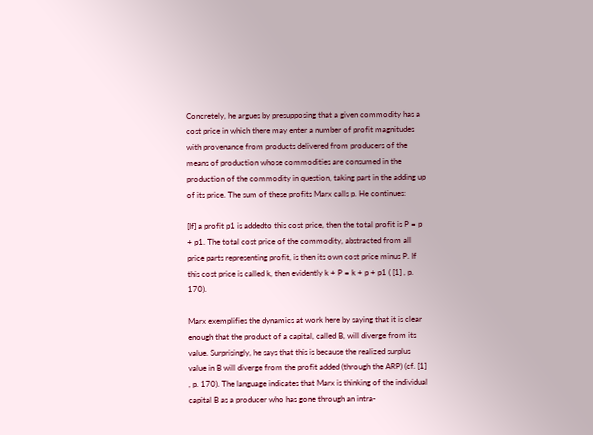Concretely, he argues by presupposing that a given commodity has a cost price in which there may enter a number of profit magnitudes with provenance from products delivered from producers of the means of production whose commodities are consumed in the production of the commodity in question, taking part in the adding up of its price. The sum of these profits Marx calls p. He continues:

[If] a profit p1 is addedto this cost price, then the total profit is P = p + p1. The total cost price of the commodity, abstracted from all price parts representing profit, is then its own cost price minus P. If this cost price is called k, then evidently k + P = k + p + p1 ( [1] , p. 170).

Marx exemplifies the dynamics at work here by saying that it is clear enough that the product of a capital, called B, will diverge from its value. Surprisingly, he says that this is because the realized surplus value in B will diverge from the profit added (through the ARP) (cf. [1] , p. 170). The language indicates that Marx is thinking of the individual capital B as a producer who has gone through an intra-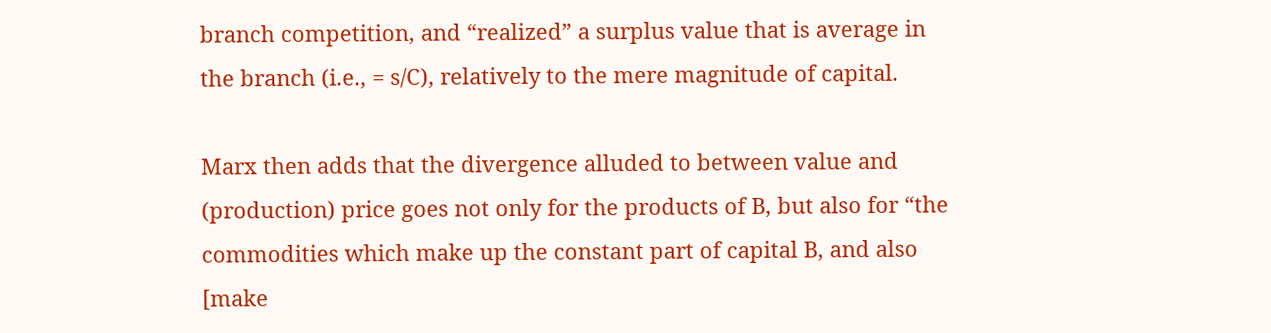branch competition, and “realized” a surplus value that is average in the branch (i.e., = s/C), relatively to the mere magnitude of capital.

Marx then adds that the divergence alluded to between value and (production) price goes not only for the products of B, but also for “the commodities which make up the constant part of capital B, and also [make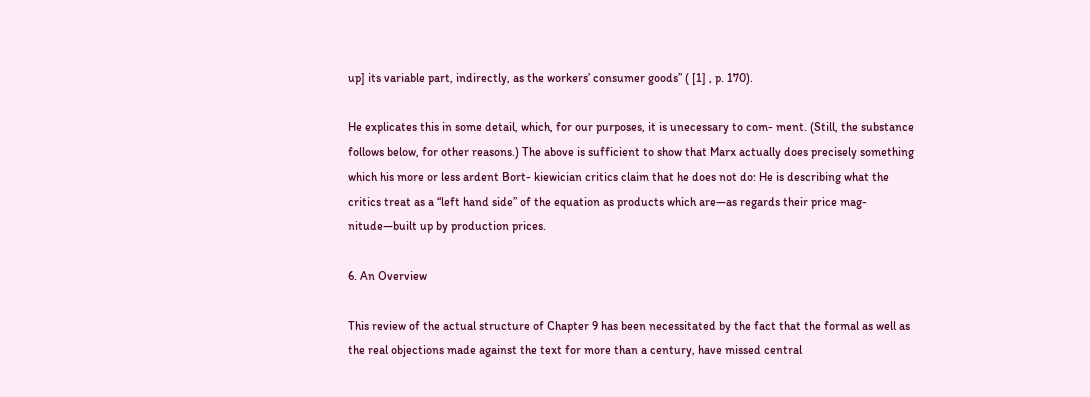up] its variable part, indirectly, as the workers’ consumer goods” ( [1] , p. 170).

He explicates this in some detail, which, for our purposes, it is unecessary to com- ment. (Still, the substance follows below, for other reasons.) The above is sufficient to show that Marx actually does precisely something which his more or less ardent Bort- kiewician critics claim that he does not do: He is describing what the critics treat as a “left hand side” of the equation as products which are―as regards their price mag- nitude―built up by production prices.

6. An Overview

This review of the actual structure of Chapter 9 has been necessitated by the fact that the formal as well as the real objections made against the text for more than a century, have missed central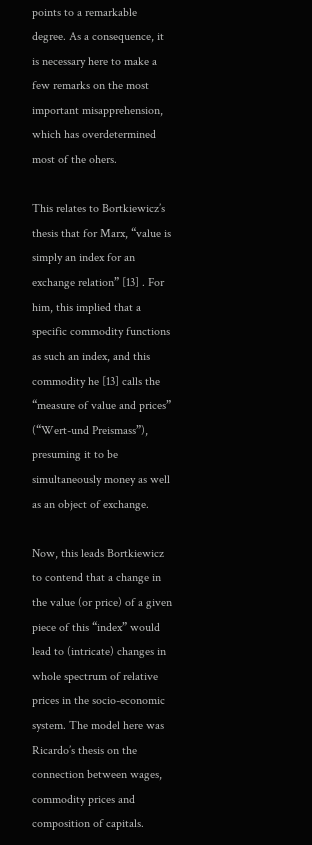points to a remarkable degree. As a consequence, it is necessary here to make a few remarks on the most important misapprehension, which has overdetermined most of the ohers.

This relates to Bortkiewicz’s thesis that for Marx, “value is simply an index for an exchange relation” [13] . For him, this implied that a specific commodity functions as such an index, and this commodity he [13] calls the “measure of value and prices” (“Wert-und Preismass”), presuming it to be simultaneously money as well as an object of exchange.

Now, this leads Bortkiewicz to contend that a change in the value (or price) of a given piece of this “index” would lead to (intricate) changes in whole spectrum of relative prices in the socio-economic system. The model here was Ricardo’s thesis on the connection between wages, commodity prices and composition of capitals.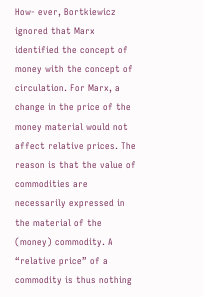How- ever, Bortkiewicz ignored that Marx identified the concept of money with the concept of circulation. For Marx, a change in the price of the money material would not affect relative prices. The reason is that the value of commodities are necessarily expressed in the material of the (money) commodity. A “relative price” of a commodity is thus nothing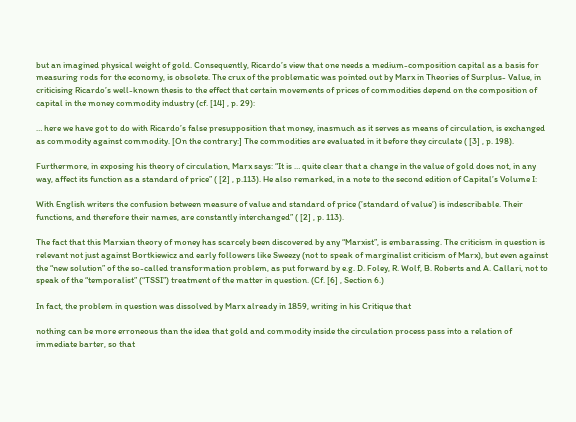but an imagined physical weight of gold. Consequently, Ricardo’s view that one needs a medium-composition capital as a basis for measuring rods for the economy, is obsolete. The crux of the problematic was pointed out by Marx in Theories of Surplus- Value, in criticising Ricardo’s well-known thesis to the effect that certain movements of prices of commodities depend on the composition of capital in the money commodity industry (cf. [14] , p. 29):

… here we have got to do with Ricardo’s false presupposition that money, inasmuch as it serves as means of circulation, is exchanged as commodity against commodity. [On the contrary:] The commodities are evaluated in it before they circulate ( [3] , p. 198).

Furthermore, in exposing his theory of circulation, Marx says: “It is … quite clear that a change in the value of gold does not, in any way, affect its function as a standard of price” ( [2] , p.113). He also remarked, in a note to the second edition of Capital’s Volume I:

With English writers the confusion between measure of value and standard of price (’standard of value’) is indescribable. Their functions, and therefore their names, are constantly interchanged” ( [2] , p. 113).

The fact that this Marxian theory of money has scarcely been discovered by any “Marxist”, is embarassing. The criticism in question is relevant not just against Bortkiewicz and early followers like Sweezy (not to speak of marginalist criticism of Marx), but even against the “new solution” of the so-called transformation problem, as put forward by e.g. D. Foley, R. Wolf, B. Roberts and A. Callari, not to speak of the “temporalist” (“TSSI”) treatment of the matter in question. (Cf. [6] , Section 6.)

In fact, the problem in question was dissolved by Marx already in 1859, writing in his Critique that

nothing can be more erroneous than the idea that gold and commodity inside the circulation process pass into a relation of immediate barter, so that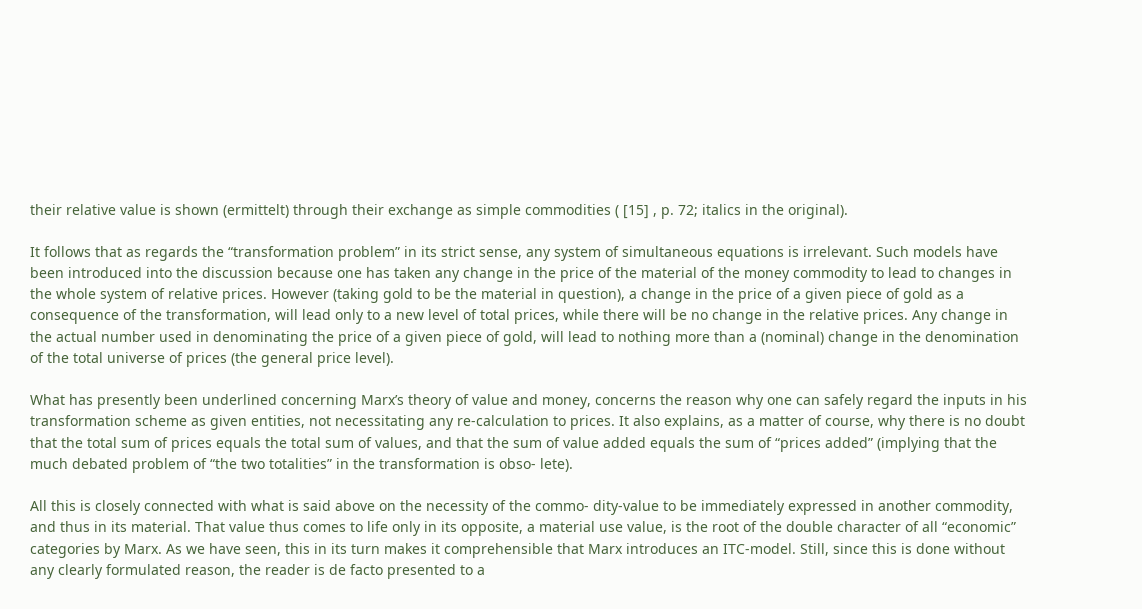their relative value is shown (ermittelt) through their exchange as simple commodities ( [15] , p. 72; italics in the original).

It follows that as regards the “transformation problem” in its strict sense, any system of simultaneous equations is irrelevant. Such models have been introduced into the discussion because one has taken any change in the price of the material of the money commodity to lead to changes in the whole system of relative prices. However (taking gold to be the material in question), a change in the price of a given piece of gold as a consequence of the transformation, will lead only to a new level of total prices, while there will be no change in the relative prices. Any change in the actual number used in denominating the price of a given piece of gold, will lead to nothing more than a (nominal) change in the denomination of the total universe of prices (the general price level).

What has presently been underlined concerning Marx’s theory of value and money, concerns the reason why one can safely regard the inputs in his transformation scheme as given entities, not necessitating any re-calculation to prices. It also explains, as a matter of course, why there is no doubt that the total sum of prices equals the total sum of values, and that the sum of value added equals the sum of “prices added” (implying that the much debated problem of “the two totalities” in the transformation is obso- lete).

All this is closely connected with what is said above on the necessity of the commo- dity-value to be immediately expressed in another commodity, and thus in its material. That value thus comes to life only in its opposite, a material use value, is the root of the double character of all “economic” categories by Marx. As we have seen, this in its turn makes it comprehensible that Marx introduces an ITC-model. Still, since this is done without any clearly formulated reason, the reader is de facto presented to a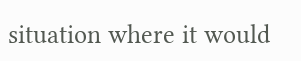situation where it would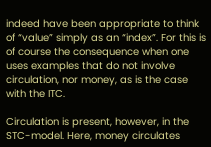indeed have been appropriate to think of “value” simply as an “index”. For this is of course the consequence when one uses examples that do not involve circulation, nor money, as is the case with the ITC.

Circulation is present, however, in the STC-model. Here, money circulates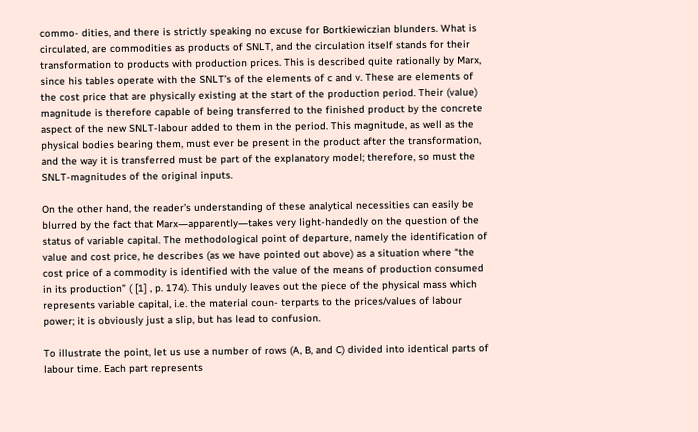commo- dities, and there is strictly speaking no excuse for Bortkiewiczian blunders. What is circulated, are commodities as products of SNLT, and the circulation itself stands for their transformation to products with production prices. This is described quite rationally by Marx, since his tables operate with the SNLT’s of the elements of c and v. These are elements of the cost price that are physically existing at the start of the production period. Their (value) magnitude is therefore capable of being transferred to the finished product by the concrete aspect of the new SNLT-labour added to them in the period. This magnitude, as well as the physical bodies bearing them, must ever be present in the product after the transformation, and the way it is transferred must be part of the explanatory model; therefore, so must the SNLT-magnitudes of the original inputs.

On the other hand, the reader’s understanding of these analytical necessities can easily be blurred by the fact that Marx―apparently―takes very light-handedly on the question of the status of variable capital. The methodological point of departure, namely the identification of value and cost price, he describes (as we have pointed out above) as a situation where “the cost price of a commodity is identified with the value of the means of production consumed in its production” ( [1] , p. 174). This unduly leaves out the piece of the physical mass which represents variable capital, i.e. the material coun- terparts to the prices/values of labour power; it is obviously just a slip, but has lead to confusion.

To illustrate the point, let us use a number of rows (A, B, and C) divided into identical parts of labour time. Each part represents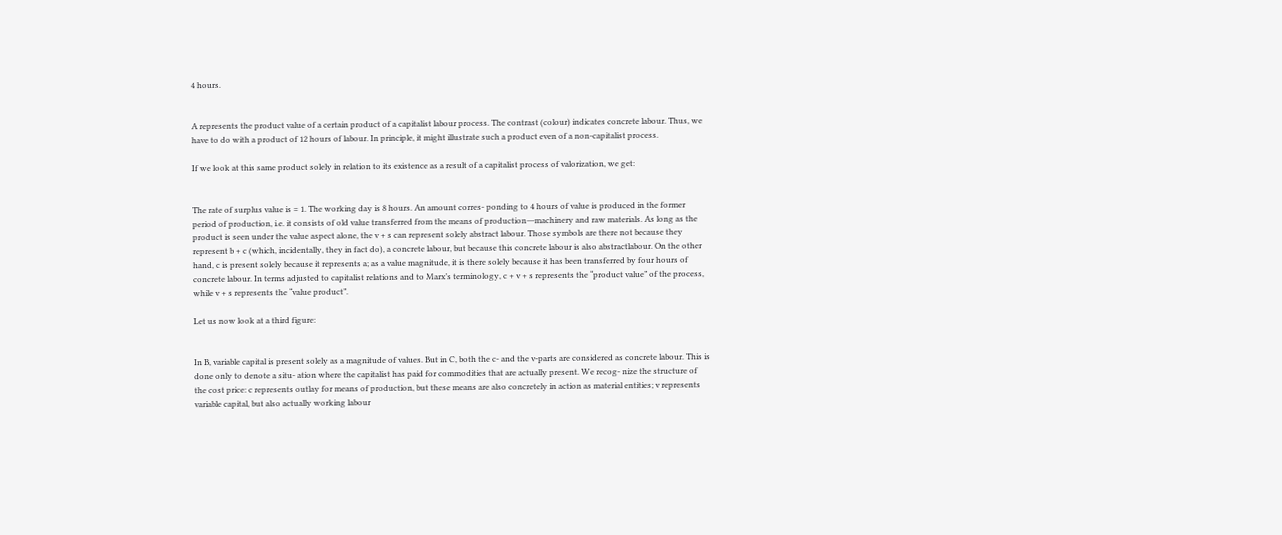4 hours.


A represents the product value of a certain product of a capitalist labour process. The contrast (colour) indicates concrete labour. Thus, we have to do with a product of 12 hours of labour. In principle, it might illustrate such a product even of a non-capitalist process.

If we look at this same product solely in relation to its existence as a result of a capitalist process of valorization, we get:


The rate of surplus value is = 1. The working day is 8 hours. An amount corres- ponding to 4 hours of value is produced in the former period of production, i.e. it consists of old value transferred from the means of production―machinery and raw materials. As long as the product is seen under the value aspect alone, the v + s can represent solely abstract labour. Those symbols are there not because they represent b + c (which, incidentally, they in fact do), a concrete labour, but because this concrete labour is also abstractlabour. On the other hand, c is present solely because it represents a; as a value magnitude, it is there solely because it has been transferred by four hours of concrete labour. In terms adjusted to capitalist relations and to Marx’s terminology, c + v + s represents the “product value” of the process, while v + s represents the “value product”.

Let us now look at a third figure:


In B, variable capital is present solely as a magnitude of values. But in C, both the c- and the v-parts are considered as concrete labour. This is done only to denote a situ- ation where the capitalist has paid for commodities that are actually present. We recog- nize the structure of the cost price: c represents outlay for means of production, but these means are also concretely in action as material entities; v represents variable capital, but also actually working labour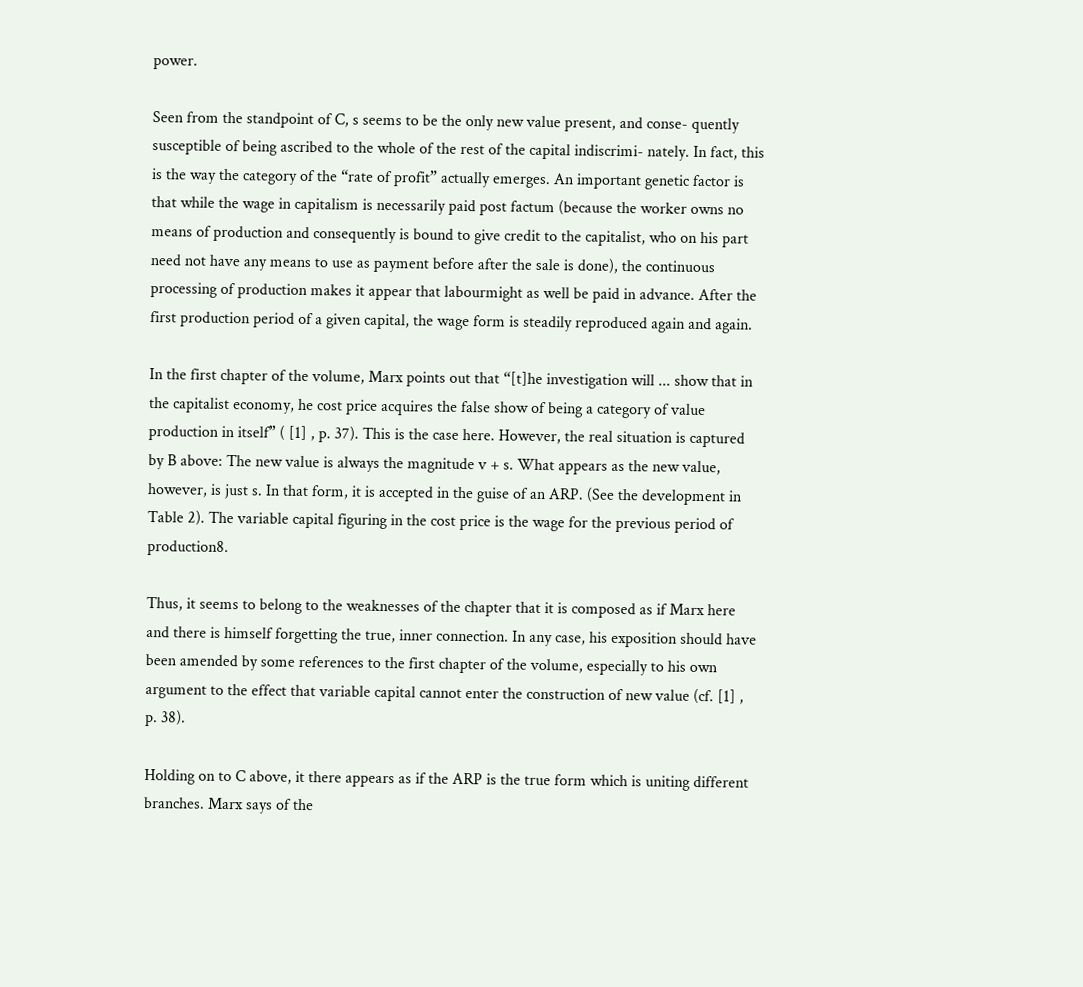power.

Seen from the standpoint of C, s seems to be the only new value present, and conse- quently susceptible of being ascribed to the whole of the rest of the capital indiscrimi- nately. In fact, this is the way the category of the “rate of profit” actually emerges. An important genetic factor is that while the wage in capitalism is necessarily paid post factum (because the worker owns no means of production and consequently is bound to give credit to the capitalist, who on his part need not have any means to use as payment before after the sale is done), the continuous processing of production makes it appear that labourmight as well be paid in advance. After the first production period of a given capital, the wage form is steadily reproduced again and again.

In the first chapter of the volume, Marx points out that “[t]he investigation will ... show that in the capitalist economy, he cost price acquires the false show of being a category of value production in itself” ( [1] , p. 37). This is the case here. However, the real situation is captured by B above: The new value is always the magnitude v + s. What appears as the new value, however, is just s. In that form, it is accepted in the guise of an ARP. (See the development in Table 2). The variable capital figuring in the cost price is the wage for the previous period of production8.

Thus, it seems to belong to the weaknesses of the chapter that it is composed as if Marx here and there is himself forgetting the true, inner connection. In any case, his exposition should have been amended by some references to the first chapter of the volume, especially to his own argument to the effect that variable capital cannot enter the construction of new value (cf. [1] , p. 38).

Holding on to C above, it there appears as if the ARP is the true form which is uniting different branches. Marx says of the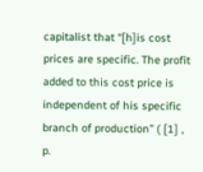capitalist that “[h]is cost prices are specific. The profit added to this cost price is independent of his specific branch of production” ( [1] , p.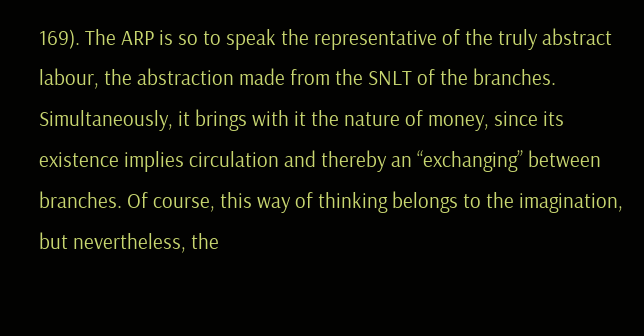169). The ARP is so to speak the representative of the truly abstract labour, the abstraction made from the SNLT of the branches. Simultaneously, it brings with it the nature of money, since its existence implies circulation and thereby an “exchanging” between branches. Of course, this way of thinking belongs to the imagination, but nevertheless, the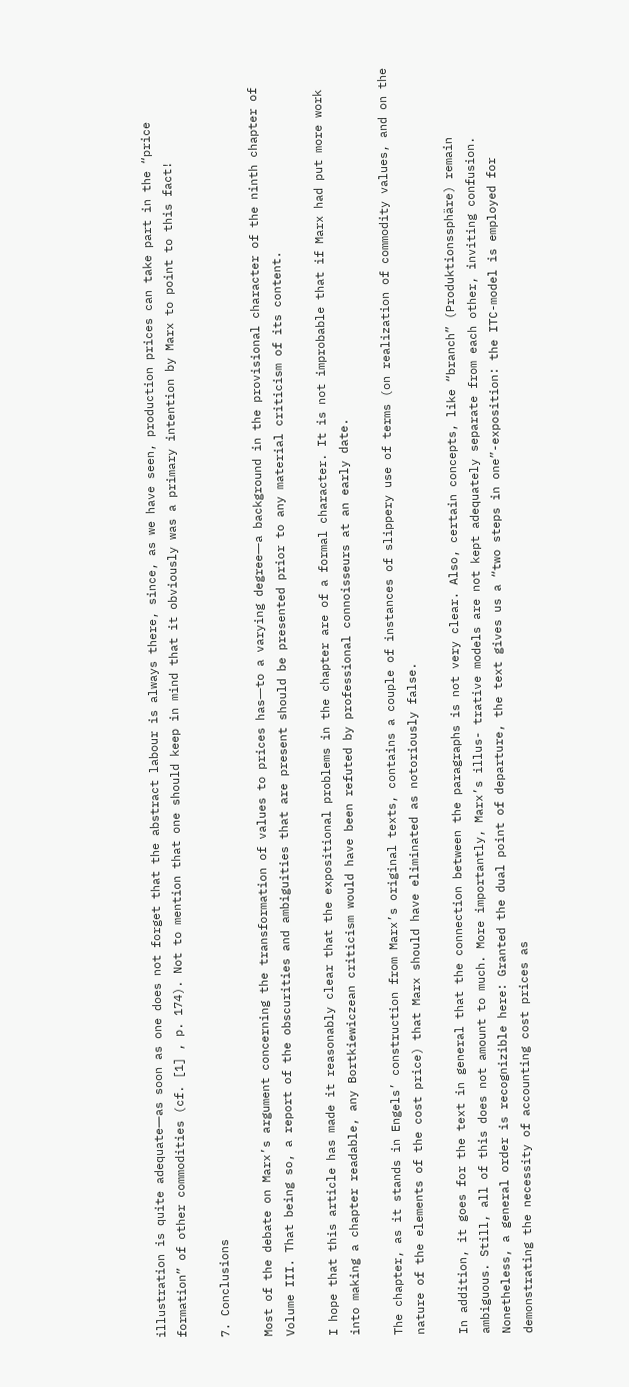illustration is quite adequate―as soon as one does not forget that the abstract labour is always there, since, as we have seen, production prices can take part in the “price formation” of other commodities (cf. [1] , p. 174). Not to mention that one should keep in mind that it obviously was a primary intention by Marx to point to this fact!

7. Conclusions

Most of the debate on Marx’s argument concerning the transformation of values to prices has―to a varying degree―a background in the provisional character of the ninth chapter of Volume III. That being so, a report of the obscurities and ambiguities that are present should be presented prior to any material criticism of its content.

I hope that this article has made it reasonably clear that the expositional problems in the chapter are of a formal character. It is not improbable that if Marx had put more work into making a chapter readable, any Bortkiewiczean criticism would have been refuted by professional connoisseurs at an early date.

The chapter, as it stands in Engels’ construction from Marx’s original texts, contains a couple of instances of slippery use of terms (on realization of commodity values, and on the nature of the elements of the cost price) that Marx should have eliminated as notoriously false.

In addition, it goes for the text in general that the connection between the paragraphs is not very clear. Also, certain concepts, like “branch” (Produktionssphäre) remain ambiguous. Still, all of this does not amount to much. More importantly, Marx’s illus- trative models are not kept adequately separate from each other, inviting confusion. Nonetheless, a general order is recognizible here: Granted the dual point of departure, the text gives us a “two steps in one”-exposition: the ITC-model is employed for demonstrating the necessity of accounting cost prices as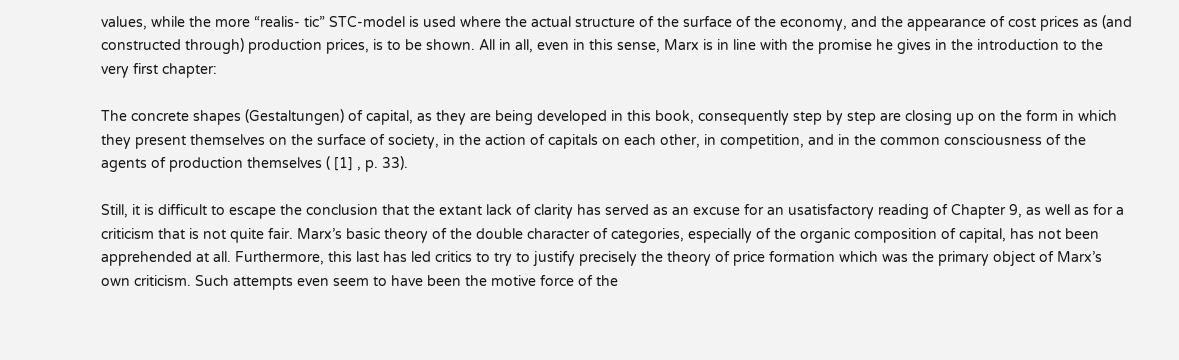values, while the more “realis- tic” STC-model is used where the actual structure of the surface of the economy, and the appearance of cost prices as (and constructed through) production prices, is to be shown. All in all, even in this sense, Marx is in line with the promise he gives in the introduction to the very first chapter:

The concrete shapes (Gestaltungen) of capital, as they are being developed in this book, consequently step by step are closing up on the form in which they present themselves on the surface of society, in the action of capitals on each other, in competition, and in the common consciousness of the agents of production themselves ( [1] , p. 33).

Still, it is difficult to escape the conclusion that the extant lack of clarity has served as an excuse for an usatisfactory reading of Chapter 9, as well as for a criticism that is not quite fair. Marx’s basic theory of the double character of categories, especially of the organic composition of capital, has not been apprehended at all. Furthermore, this last has led critics to try to justify precisely the theory of price formation which was the primary object of Marx’s own criticism. Such attempts even seem to have been the motive force of the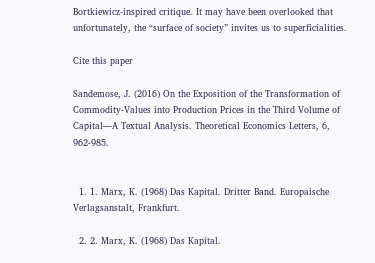Bortkiewicz-inspired critique. It may have been overlooked that unfortunately, the “surface of society” invites us to superficialities.

Cite this paper

Sandemose, J. (2016) On the Exposition of the Transformation of Commodity-Values into Production Prices in the Third Volume of Capital―A Textual Analysis. Theoretical Economics Letters, 6, 962-985.


  1. 1. Marx, K. (1968) Das Kapital. Dritter Band. Europaische Verlagsanstalt, Frankfurt.

  2. 2. Marx, K. (1968) Das Kapital.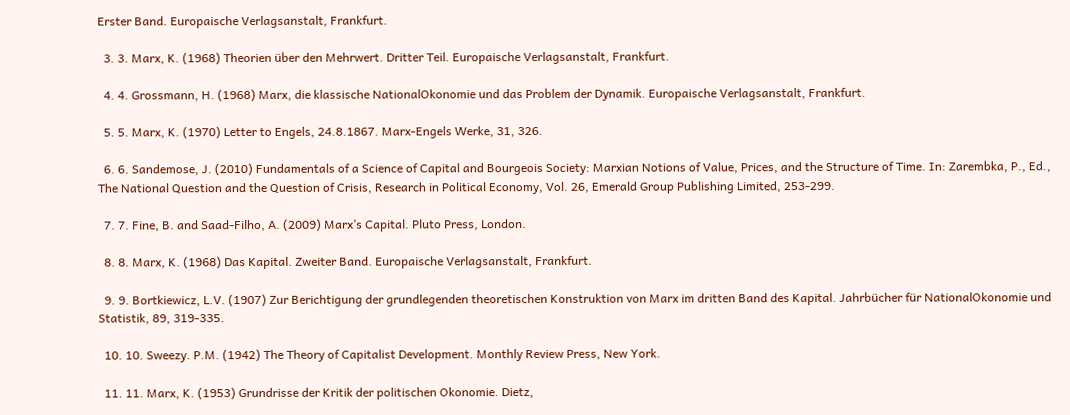Erster Band. Europaische Verlagsanstalt, Frankfurt.

  3. 3. Marx, K. (1968) Theorien über den Mehrwert. Dritter Teil. Europaische Verlagsanstalt, Frankfurt.

  4. 4. Grossmann, H. (1968) Marx, die klassische NationalOkonomie und das Problem der Dynamik. Europaische Verlagsanstalt, Frankfurt.

  5. 5. Marx, K. (1970) Letter to Engels, 24.8.1867. Marx-Engels Werke, 31, 326.

  6. 6. Sandemose, J. (2010) Fundamentals of a Science of Capital and Bourgeois Society: Marxian Notions of Value, Prices, and the Structure of Time. In: Zarembka, P., Ed., The National Question and the Question of Crisis, Research in Political Economy, Vol. 26, Emerald Group Publishing Limited, 253-299.

  7. 7. Fine, B. and Saad-Filho, A. (2009) Marx’s Capital. Pluto Press, London.

  8. 8. Marx, K. (1968) Das Kapital. Zweiter Band. Europaische Verlagsanstalt, Frankfurt.

  9. 9. Bortkiewicz, L.V. (1907) Zur Berichtigung der grundlegenden theoretischen Konstruktion von Marx im dritten Band des Kapital. Jahrbücher für NationalOkonomie und Statistik, 89, 319-335.

  10. 10. Sweezy. P.M. (1942) The Theory of Capitalist Development. Monthly Review Press, New York.

  11. 11. Marx, K. (1953) Grundrisse der Kritik der politischen Okonomie. Dietz,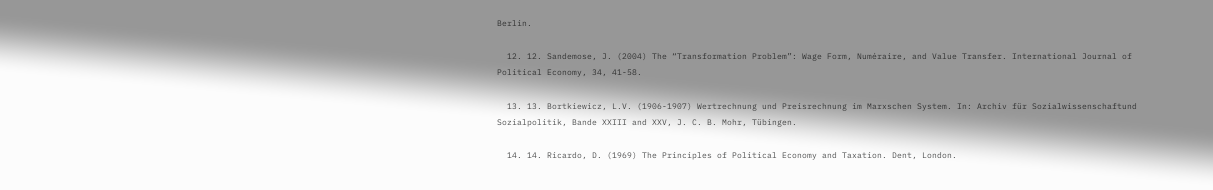Berlin.

  12. 12. Sandemose, J. (2004) The “Transformation Problem”: Wage Form, Numéraire, and Value Transfer. International Journal of Political Economy, 34, 41-58.

  13. 13. Bortkiewicz, L.V. (1906-1907) Wertrechnung und Preisrechnung im Marxschen System. In: Archiv für Sozialwissenschaftund Sozialpolitik, Bande XXIII and XXV, J. C. B. Mohr, Tübingen.

  14. 14. Ricardo, D. (1969) The Principles of Political Economy and Taxation. Dent, London.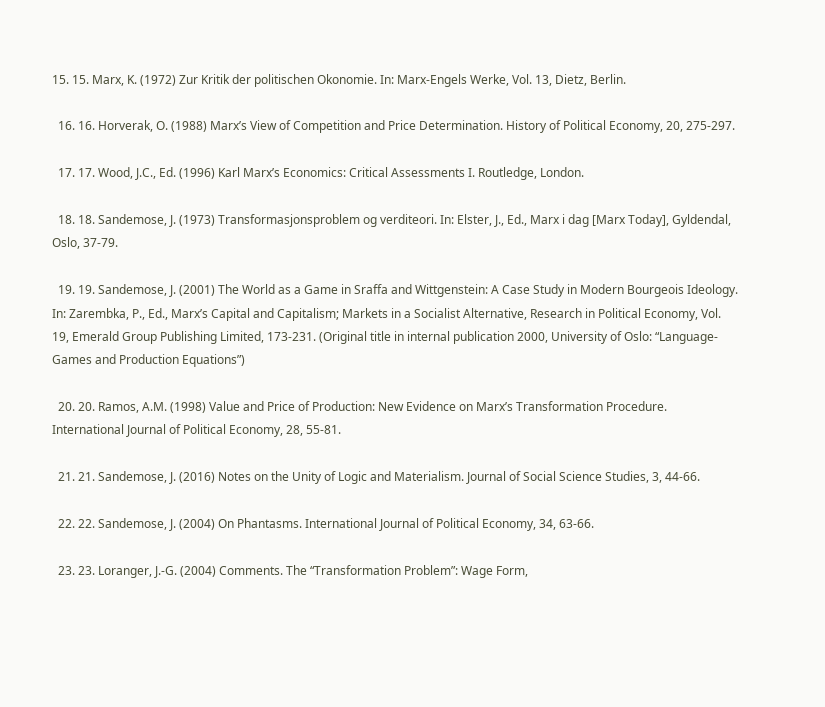15. 15. Marx, K. (1972) Zur Kritik der politischen Okonomie. In: Marx-Engels Werke, Vol. 13, Dietz, Berlin.

  16. 16. Horverak, O. (1988) Marx’s View of Competition and Price Determination. History of Political Economy, 20, 275-297.

  17. 17. Wood, J.C., Ed. (1996) Karl Marx’s Economics: Critical Assessments I. Routledge, London.

  18. 18. Sandemose, J. (1973) Transformasjonsproblem og verditeori. In: Elster, J., Ed., Marx i dag [Marx Today], Gyldendal, Oslo, 37-79.

  19. 19. Sandemose, J. (2001) The World as a Game in Sraffa and Wittgenstein: A Case Study in Modern Bourgeois Ideology. In: Zarembka, P., Ed., Marx’s Capital and Capitalism; Markets in a Socialist Alternative, Research in Political Economy, Vol. 19, Emerald Group Publishing Limited, 173-231. (Original title in internal publication 2000, University of Oslo: “Language-Games and Production Equations”)

  20. 20. Ramos, A.M. (1998) Value and Price of Production: New Evidence on Marx’s Transformation Procedure. International Journal of Political Economy, 28, 55-81.

  21. 21. Sandemose, J. (2016) Notes on the Unity of Logic and Materialism. Journal of Social Science Studies, 3, 44-66.

  22. 22. Sandemose, J. (2004) On Phantasms. International Journal of Political Economy, 34, 63-66.

  23. 23. Loranger, J.-G. (2004) Comments. The “Transformation Problem”: Wage Form,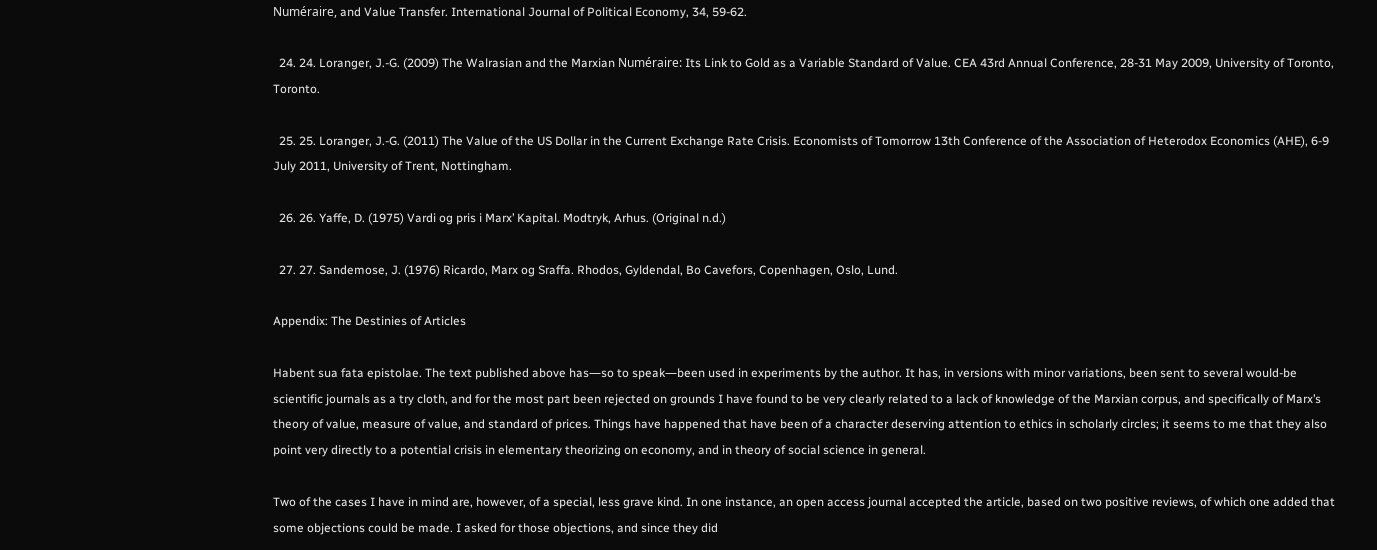Numéraire, and Value Transfer. International Journal of Political Economy, 34, 59-62.

  24. 24. Loranger, J.-G. (2009) The Walrasian and the Marxian Numéraire: Its Link to Gold as a Variable Standard of Value. CEA 43rd Annual Conference, 28-31 May 2009, University of Toronto, Toronto.

  25. 25. Loranger, J.-G. (2011) The Value of the US Dollar in the Current Exchange Rate Crisis. Economists of Tomorrow 13th Conference of the Association of Heterodox Economics (AHE), 6-9 July 2011, University of Trent, Nottingham.

  26. 26. Yaffe, D. (1975) Vardi og pris i Marx’ Kapital. Modtryk, Arhus. (Original n.d.)

  27. 27. Sandemose, J. (1976) Ricardo, Marx og Sraffa. Rhodos, Gyldendal, Bo Cavefors, Copenhagen, Oslo, Lund.

Appendix: The Destinies of Articles

Habent sua fata epistolae. The text published above has―so to speak―been used in experiments by the author. It has, in versions with minor variations, been sent to several would-be scientific journals as a try cloth, and for the most part been rejected on grounds I have found to be very clearly related to a lack of knowledge of the Marxian corpus, and specifically of Marx’s theory of value, measure of value, and standard of prices. Things have happened that have been of a character deserving attention to ethics in scholarly circles; it seems to me that they also point very directly to a potential crisis in elementary theorizing on economy, and in theory of social science in general.

Two of the cases I have in mind are, however, of a special, less grave kind. In one instance, an open access journal accepted the article, based on two positive reviews, of which one added that some objections could be made. I asked for those objections, and since they did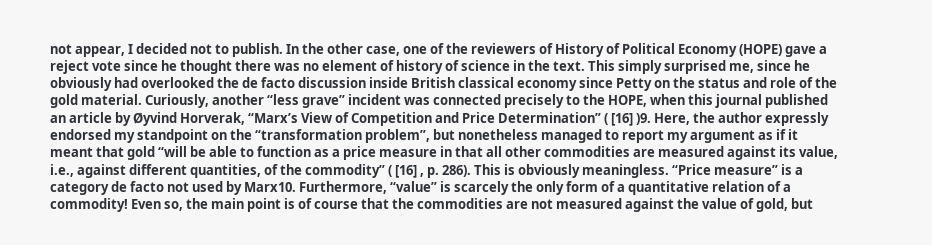not appear, I decided not to publish. In the other case, one of the reviewers of History of Political Economy (HOPE) gave a reject vote since he thought there was no element of history of science in the text. This simply surprised me, since he obviously had overlooked the de facto discussion inside British classical economy since Petty on the status and role of the gold material. Curiously, another “less grave” incident was connected precisely to the HOPE, when this journal published an article by Øyvind Horverak, “Marx’s View of Competition and Price Determination” ( [16] )9. Here, the author expressly endorsed my standpoint on the “transformation problem”, but nonetheless managed to report my argument as if it meant that gold “will be able to function as a price measure in that all other commodities are measured against its value, i.e., against different quantities, of the commodity” ( [16] , p. 286). This is obviously meaningless. “Price measure” is a category de facto not used by Marx10. Furthermore, “value” is scarcely the only form of a quantitative relation of a commodity! Even so, the main point is of course that the commodities are not measured against the value of gold, but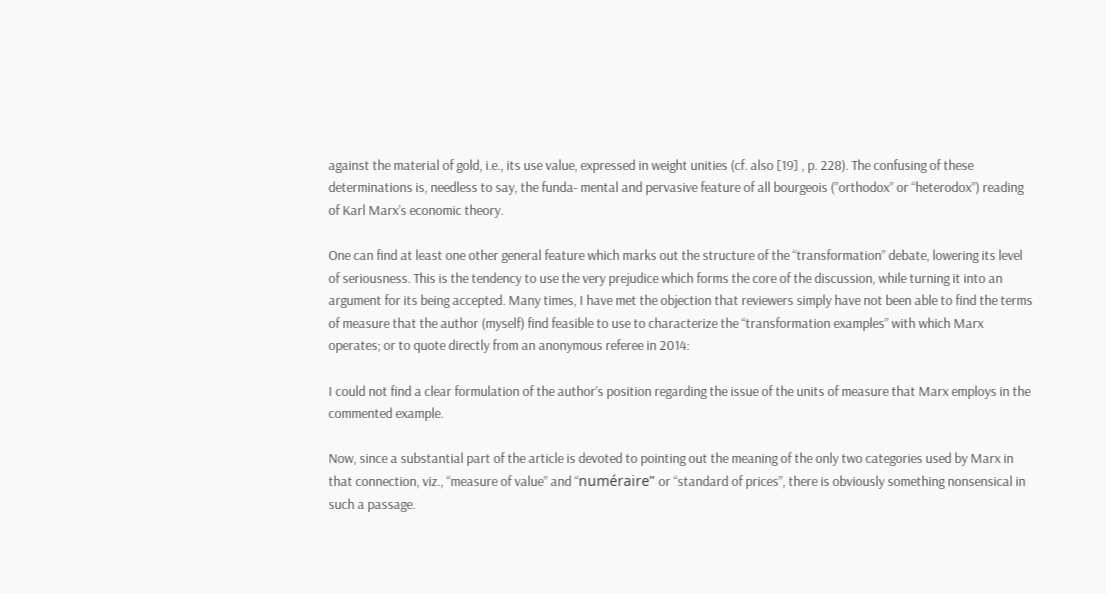against the material of gold, i.e., its use value, expressed in weight unities (cf. also [19] , p. 228). The confusing of these determinations is, needless to say, the funda- mental and pervasive feature of all bourgeois (”orthodox” or “heterodox”) reading of Karl Marx’s economic theory.

One can find at least one other general feature which marks out the structure of the “transformation” debate, lowering its level of seriousness. This is the tendency to use the very prejudice which forms the core of the discussion, while turning it into an argument for its being accepted. Many times, I have met the objection that reviewers simply have not been able to find the terms of measure that the author (myself) find feasible to use to characterize the “transformation examples” with which Marx operates; or to quote directly from an anonymous referee in 2014:

I could not find a clear formulation of the author’s position regarding the issue of the units of measure that Marx employs in the commented example.

Now, since a substantial part of the article is devoted to pointing out the meaning of the only two categories used by Marx in that connection, viz., “measure of value” and “numéraire” or “standard of prices”, there is obviously something nonsensical in such a passage.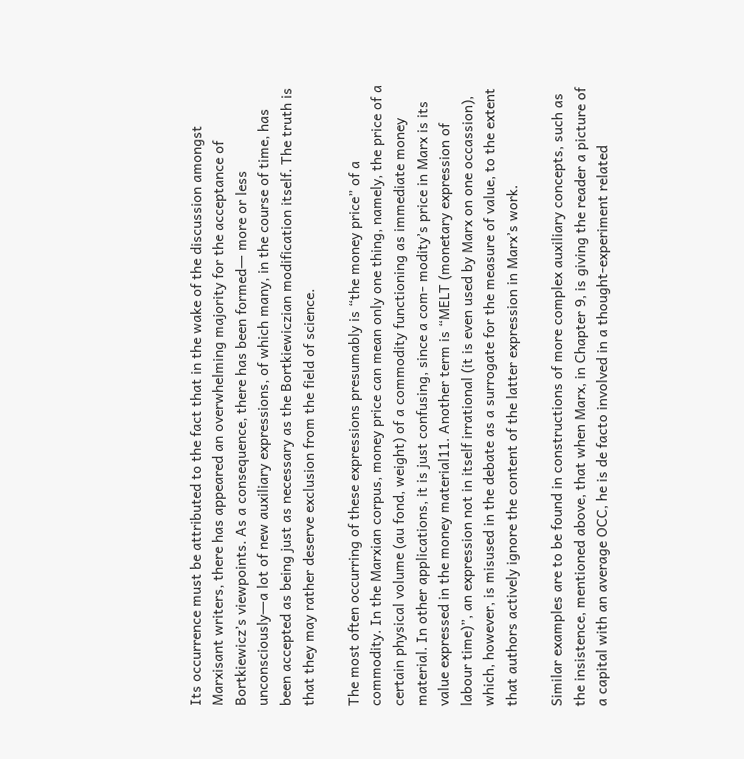Its occurrence must be attributed to the fact that in the wake of the discussion amongst Marxisant writers, there has appeared an overwhelming majority for the acceptance of Bortkiewicz’s viewpoints. As a consequence, there has been formed― more or less unconsciously―a lot of new auxiliary expressions, of which many, in the course of time, has been accepted as being just as necessary as the Bortkiewiczian modification itself. The truth is that they may rather deserve exclusion from the field of science.

The most often occurring of these expressions presumably is “the money price” of a commodity. In the Marxian corpus, money price can mean only one thing, namely, the price of a certain physical volume (au fond, weight) of a commodity functioning as immediate money material. In other applications, it is just confusing, since a com- modity’s price in Marx is its value expressed in the money material11. Another term is “MELT (monetary expression of labour time)”, an expression not in itself irrational (it is even used by Marx on one occassion), which, however, is misused in the debate as a surrogate for the measure of value, to the extent that authors actively ignore the content of the latter expression in Marx’s work.

Similar examples are to be found in constructions of more complex auxiliary concepts, such as the insistence, mentioned above, that when Marx, in Chapter 9, is giving the reader a picture of a capital with an average OCC, he is de facto involved in a thought-experiment related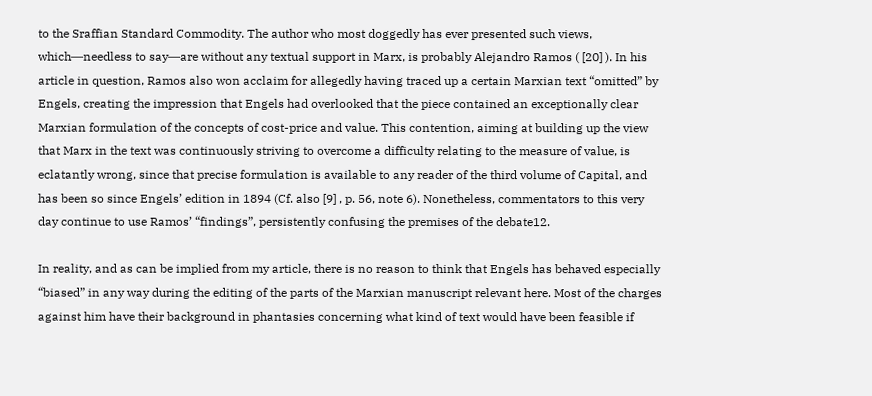to the Sraffian Standard Commodity. The author who most doggedly has ever presented such views, which―needless to say―are without any textual support in Marx, is probably Alejandro Ramos ( [20] ). In his article in question, Ramos also won acclaim for allegedly having traced up a certain Marxian text “omitted” by Engels, creating the impression that Engels had overlooked that the piece contained an exceptionally clear Marxian formulation of the concepts of cost-price and value. This contention, aiming at building up the view that Marx in the text was continuously striving to overcome a difficulty relating to the measure of value, is eclatantly wrong, since that precise formulation is available to any reader of the third volume of Capital, and has been so since Engels’ edition in 1894 (Cf. also [9] , p. 56, note 6). Nonetheless, commentators to this very day continue to use Ramos’ “findings”, persistently confusing the premises of the debate12.

In reality, and as can be implied from my article, there is no reason to think that Engels has behaved especially “biased” in any way during the editing of the parts of the Marxian manuscript relevant here. Most of the charges against him have their background in phantasies concerning what kind of text would have been feasible if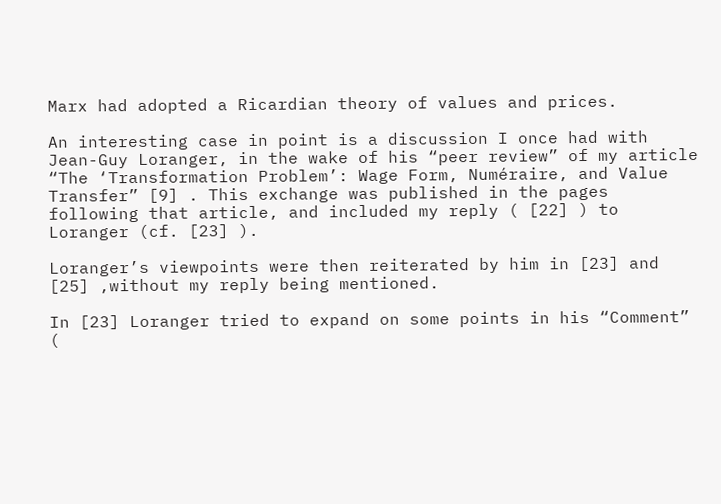Marx had adopted a Ricardian theory of values and prices.

An interesting case in point is a discussion I once had with Jean-Guy Loranger, in the wake of his “peer review” of my article “The ‘Transformation Problem’: Wage Form, Numéraire, and Value Transfer” [9] . This exchange was published in the pages following that article, and included my reply ( [22] ) to Loranger (cf. [23] ).

Loranger’s viewpoints were then reiterated by him in [23] and [25] ,without my reply being mentioned.

In [23] Loranger tried to expand on some points in his “Comment” (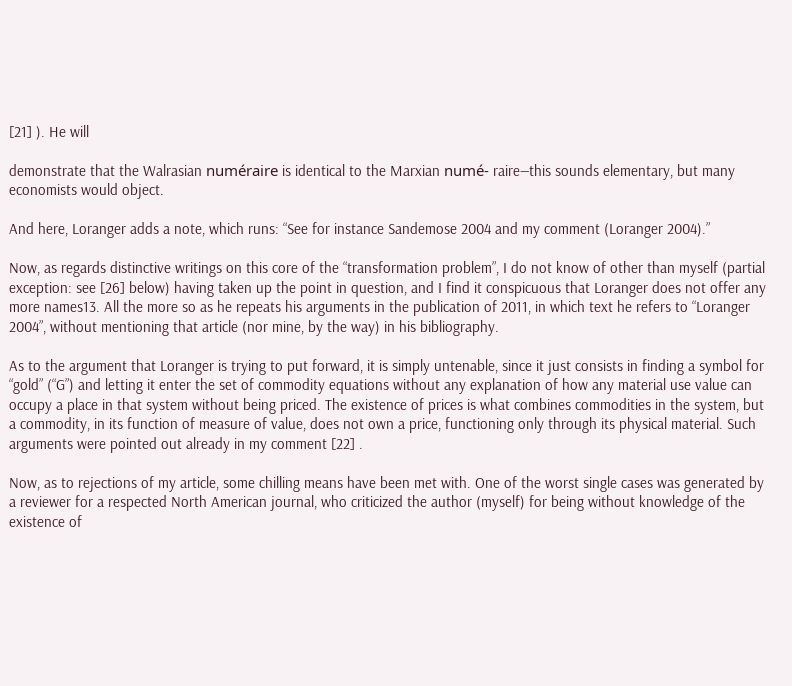[21] ). He will

demonstrate that the Walrasian numéraire is identical to the Marxian numé- raire―this sounds elementary, but many economists would object.

And here, Loranger adds a note, which runs: “See for instance Sandemose 2004 and my comment (Loranger 2004).”

Now, as regards distinctive writings on this core of the “transformation problem”, I do not know of other than myself (partial exception: see [26] below) having taken up the point in question, and I find it conspicuous that Loranger does not offer any more names13. All the more so as he repeats his arguments in the publication of 2011, in which text he refers to “Loranger 2004”, without mentioning that article (nor mine, by the way) in his bibliography.

As to the argument that Loranger is trying to put forward, it is simply untenable, since it just consists in finding a symbol for “gold” (“G”) and letting it enter the set of commodity equations without any explanation of how any material use value can occupy a place in that system without being priced. The existence of prices is what combines commodities in the system, but a commodity, in its function of measure of value, does not own a price, functioning only through its physical material. Such arguments were pointed out already in my comment [22] .

Now, as to rejections of my article, some chilling means have been met with. One of the worst single cases was generated by a reviewer for a respected North American journal, who criticized the author (myself) for being without knowledge of the existence of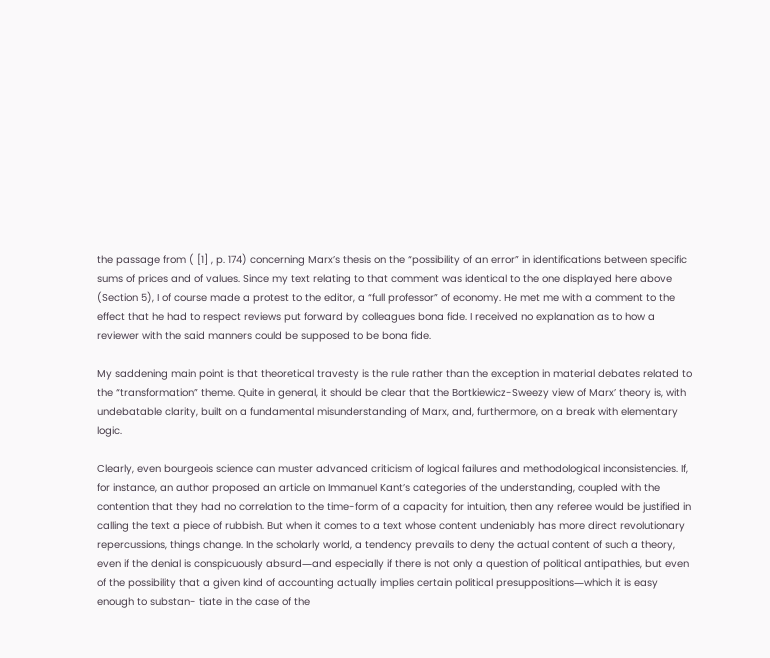the passage from ( [1] , p. 174) concerning Marx’s thesis on the “possibility of an error” in identifications between specific sums of prices and of values. Since my text relating to that comment was identical to the one displayed here above (Section 5), I of course made a protest to the editor, a “full professor” of economy. He met me with a comment to the effect that he had to respect reviews put forward by colleagues bona fide. I received no explanation as to how a reviewer with the said manners could be supposed to be bona fide.

My saddening main point is that theoretical travesty is the rule rather than the exception in material debates related to the “transformation” theme. Quite in general, it should be clear that the Bortkiewicz-Sweezy view of Marx’ theory is, with undebatable clarity, built on a fundamental misunderstanding of Marx, and, furthermore, on a break with elementary logic.

Clearly, even bourgeois science can muster advanced criticism of logical failures and methodological inconsistencies. If, for instance, an author proposed an article on Immanuel Kant’s categories of the understanding, coupled with the contention that they had no correlation to the time-form of a capacity for intuition, then any referee would be justified in calling the text a piece of rubbish. But when it comes to a text whose content undeniably has more direct revolutionary repercussions, things change. In the scholarly world, a tendency prevails to deny the actual content of such a theory, even if the denial is conspicuously absurd―and especially if there is not only a question of political antipathies, but even of the possibility that a given kind of accounting actually implies certain political presuppositions―which it is easy enough to substan- tiate in the case of the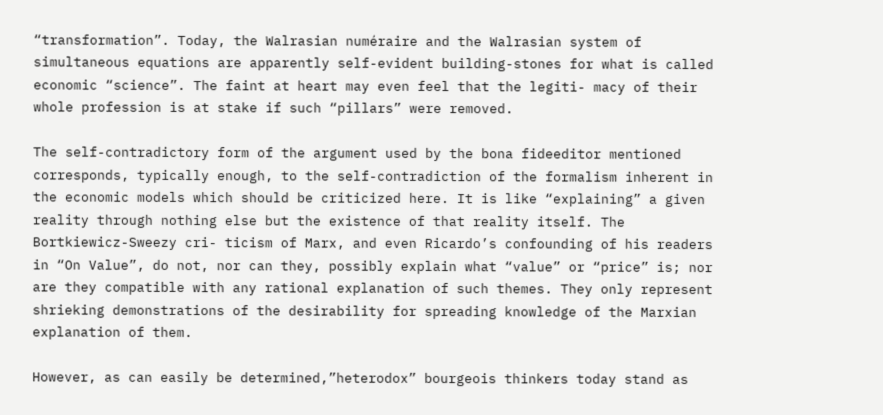“transformation”. Today, the Walrasian numéraire and the Walrasian system of simultaneous equations are apparently self-evident building-stones for what is called economic “science”. The faint at heart may even feel that the legiti- macy of their whole profession is at stake if such “pillars” were removed.

The self-contradictory form of the argument used by the bona fideeditor mentioned corresponds, typically enough, to the self-contradiction of the formalism inherent in the economic models which should be criticized here. It is like “explaining” a given reality through nothing else but the existence of that reality itself. The Bortkiewicz-Sweezy cri- ticism of Marx, and even Ricardo’s confounding of his readers in “On Value”, do not, nor can they, possibly explain what “value” or “price” is; nor are they compatible with any rational explanation of such themes. They only represent shrieking demonstrations of the desirability for spreading knowledge of the Marxian explanation of them.

However, as can easily be determined,”heterodox” bourgeois thinkers today stand as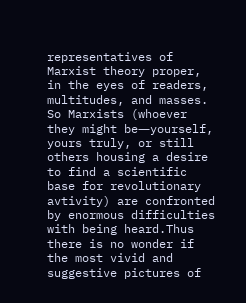representatives of Marxist theory proper, in the eyes of readers, multitudes, and masses. So Marxists (whoever they might be―yourself, yours truly, or still others housing a desire to find a scientific base for revolutionary avtivity) are confronted by enormous difficulties with being heard.Thus there is no wonder if the most vivid and suggestive pictures of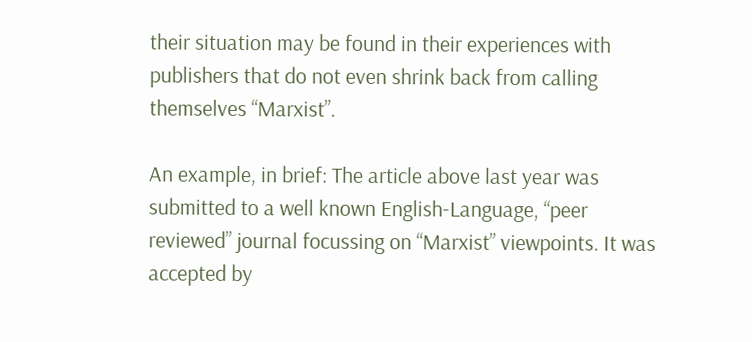their situation may be found in their experiences with publishers that do not even shrink back from calling themselves “Marxist”.

An example, in brief: The article above last year was submitted to a well known English-Language, “peer reviewed” journal focussing on “Marxist” viewpoints. It was accepted by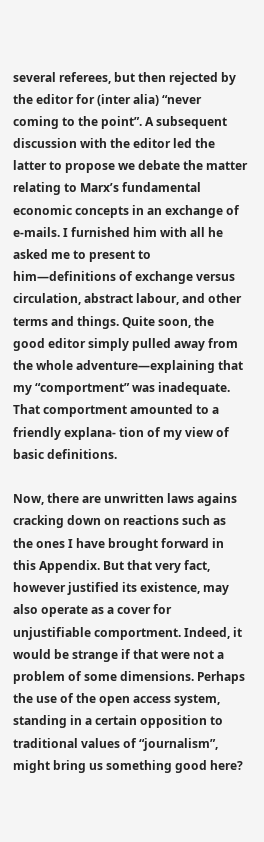several referees, but then rejected by the editor for (inter alia) “never coming to the point”. A subsequent discussion with the editor led the latter to propose we debate the matter relating to Marx’s fundamental economic concepts in an exchange of e-mails. I furnished him with all he asked me to present to him―definitions of exchange versus circulation, abstract labour, and other terms and things. Quite soon, the good editor simply pulled away from the whole adventure―explaining that my “comportment” was inadequate. That comportment amounted to a friendly explana- tion of my view of basic definitions.

Now, there are unwritten laws agains cracking down on reactions such as the ones I have brought forward in this Appendix. But that very fact, however justified its existence, may also operate as a cover for unjustifiable comportment. Indeed, it would be strange if that were not a problem of some dimensions. Perhaps the use of the open access system, standing in a certain opposition to traditional values of “journalism”, might bring us something good here?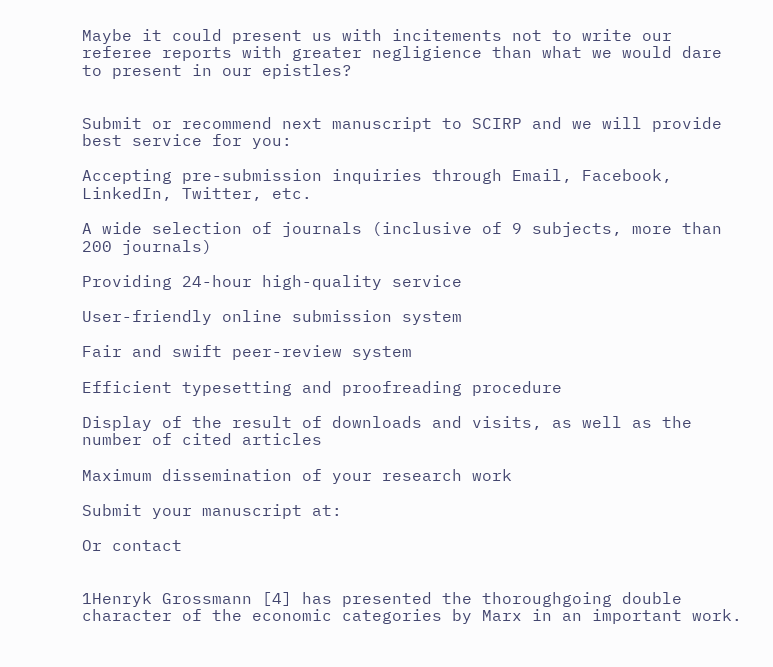Maybe it could present us with incitements not to write our referee reports with greater negligience than what we would dare to present in our epistles?


Submit or recommend next manuscript to SCIRP and we will provide best service for you:

Accepting pre-submission inquiries through Email, Facebook, LinkedIn, Twitter, etc.

A wide selection of journals (inclusive of 9 subjects, more than 200 journals)

Providing 24-hour high-quality service

User-friendly online submission system

Fair and swift peer-review system

Efficient typesetting and proofreading procedure

Display of the result of downloads and visits, as well as the number of cited articles

Maximum dissemination of your research work

Submit your manuscript at:

Or contact


1Henryk Grossmann [4] has presented the thoroughgoing double character of the economic categories by Marx in an important work.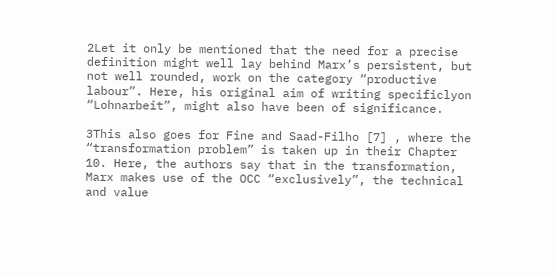2Let it only be mentioned that the need for a precise definition might well lay behind Marx’s persistent, but not well rounded, work on the category “productive labour”. Here, his original aim of writing specificlyon “Lohnarbeit”, might also have been of significance.

3This also goes for Fine and Saad-Filho [7] , where the “transformation problem” is taken up in their Chapter 10. Here, the authors say that in the transformation, Marx makes use of the OCC “exclusively”, the technical and value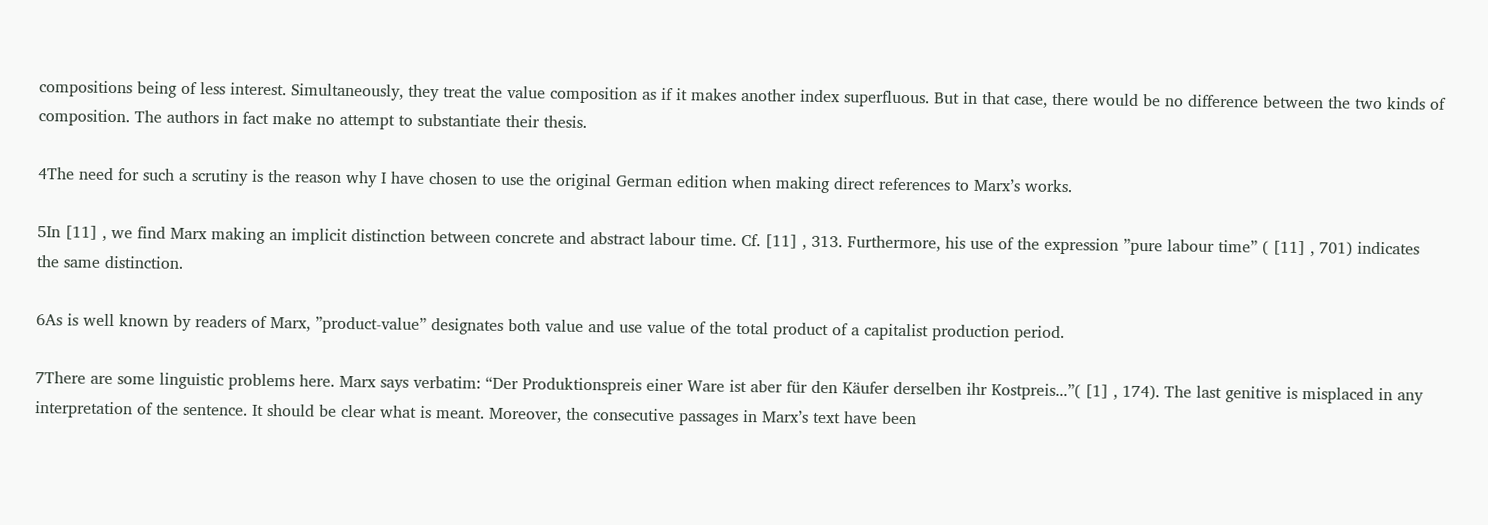compositions being of less interest. Simultaneously, they treat the value composition as if it makes another index superfluous. But in that case, there would be no difference between the two kinds of composition. The authors in fact make no attempt to substantiate their thesis.

4The need for such a scrutiny is the reason why I have chosen to use the original German edition when making direct references to Marx’s works.

5In [11] , we find Marx making an implicit distinction between concrete and abstract labour time. Cf. [11] , 313. Furthermore, his use of the expression ”pure labour time” ( [11] , 701) indicates the same distinction.

6As is well known by readers of Marx, ”product-value” designates both value and use value of the total product of a capitalist production period.

7There are some linguistic problems here. Marx says verbatim: “Der Produktionspreis einer Ware ist aber für den Käufer derselben ihr Kostpreis...”( [1] , 174). The last genitive is misplaced in any interpretation of the sentence. It should be clear what is meant. Moreover, the consecutive passages in Marx’s text have been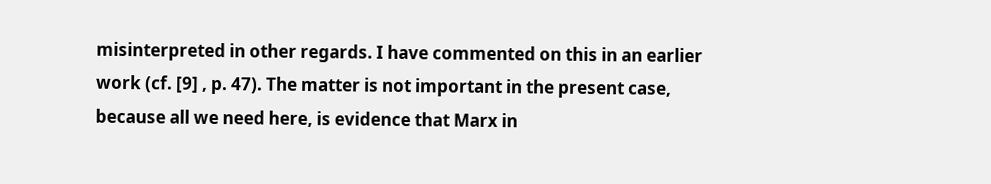misinterpreted in other regards. I have commented on this in an earlier work (cf. [9] , p. 47). The matter is not important in the present case, because all we need here, is evidence that Marx in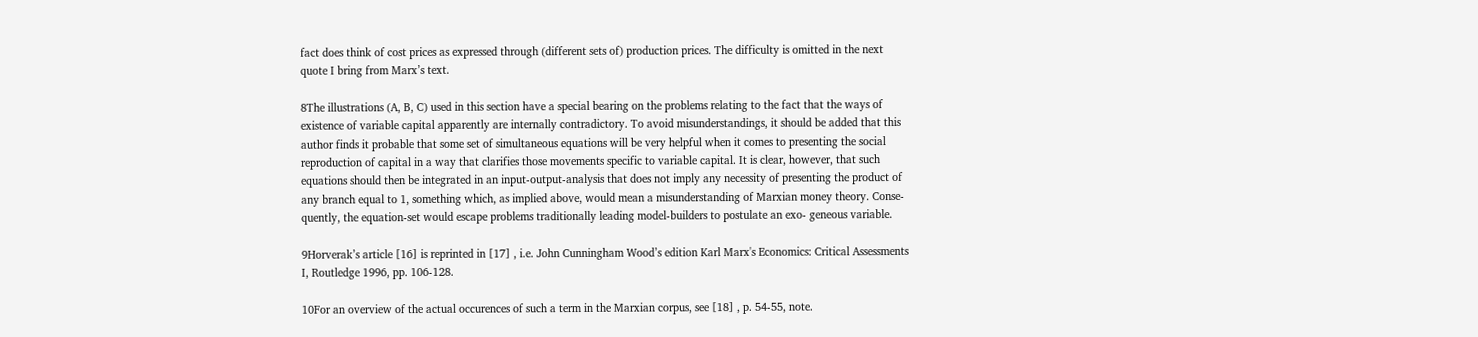fact does think of cost prices as expressed through (different sets of) production prices. The difficulty is omitted in the next quote I bring from Marx’s text.

8The illustrations (A, B, C) used in this section have a special bearing on the problems relating to the fact that the ways of existence of variable capital apparently are internally contradictory. To avoid misunderstandings, it should be added that this author finds it probable that some set of simultaneous equations will be very helpful when it comes to presenting the social reproduction of capital in a way that clarifies those movements specific to variable capital. It is clear, however, that such equations should then be integrated in an input-output-analysis that does not imply any necessity of presenting the product of any branch equal to 1, something which, as implied above, would mean a misunderstanding of Marxian money theory. Conse- quently, the equation-set would escape problems traditionally leading model-builders to postulate an exo- geneous variable.

9Horverak’s article [16] is reprinted in [17] , i.e. John Cunningham Wood’s edition Karl Marx's Economics: Critical Assessments I, Routledge 1996, pp. 106-128.

10For an overview of the actual occurences of such a term in the Marxian corpus, see [18] , p. 54-55, note.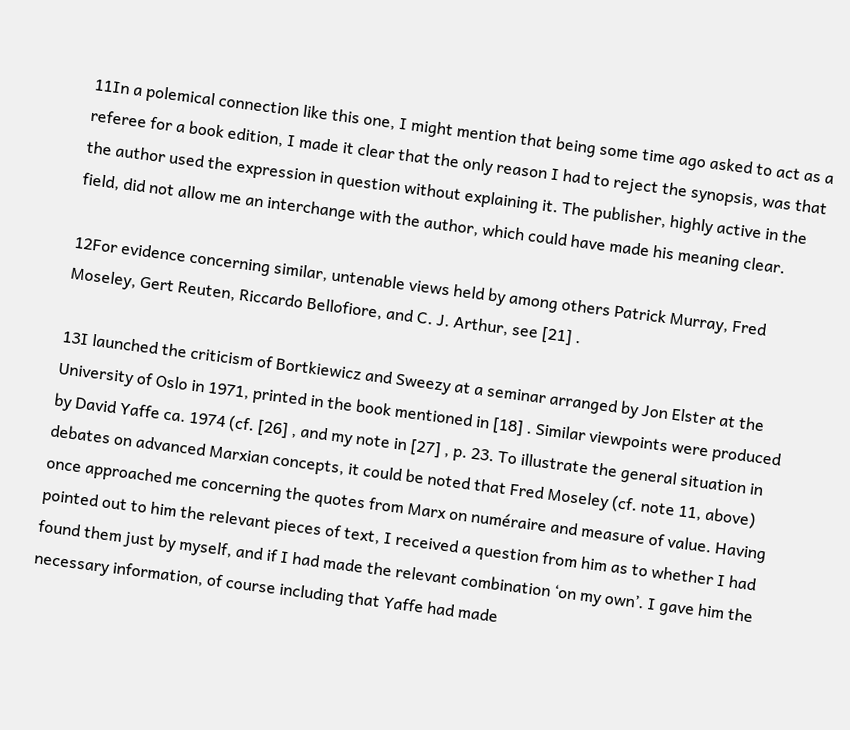11In a polemical connection like this one, I might mention that being some time ago asked to act as a referee for a book edition, I made it clear that the only reason I had to reject the synopsis, was that the author used the expression in question without explaining it. The publisher, highly active in the field, did not allow me an interchange with the author, which could have made his meaning clear.

12For evidence concerning similar, untenable views held by among others Patrick Murray, Fred Moseley, Gert Reuten, Riccardo Bellofiore, and C. J. Arthur, see [21] .

13I launched the criticism of Bortkiewicz and Sweezy at a seminar arranged by Jon Elster at the University of Oslo in 1971, printed in the book mentioned in [18] . Similar viewpoints were produced by David Yaffe ca. 1974 (cf. [26] , and my note in [27] , p. 23. To illustrate the general situation in debates on advanced Marxian concepts, it could be noted that Fred Moseley (cf. note 11, above) once approached me concerning the quotes from Marx on numéraire and measure of value. Having pointed out to him the relevant pieces of text, I received a question from him as to whether I had found them just by myself, and if I had made the relevant combination ‘on my own’. I gave him the necessary information, of course including that Yaffe had made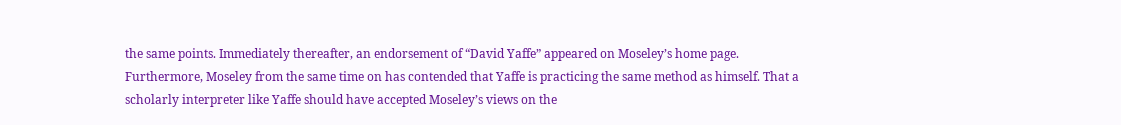the same points. Immediately thereafter, an endorsement of “David Yaffe” appeared on Moseley’s home page. Furthermore, Moseley from the same time on has contended that Yaffe is practicing the same method as himself. That a scholarly interpreter like Yaffe should have accepted Moseley’s views on the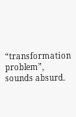“transformation problem”, sounds absurd.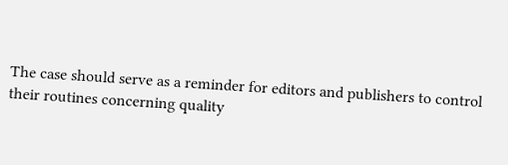The case should serve as a reminder for editors and publishers to control their routines concerning quality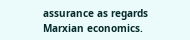assurance as regards Marxian economics.